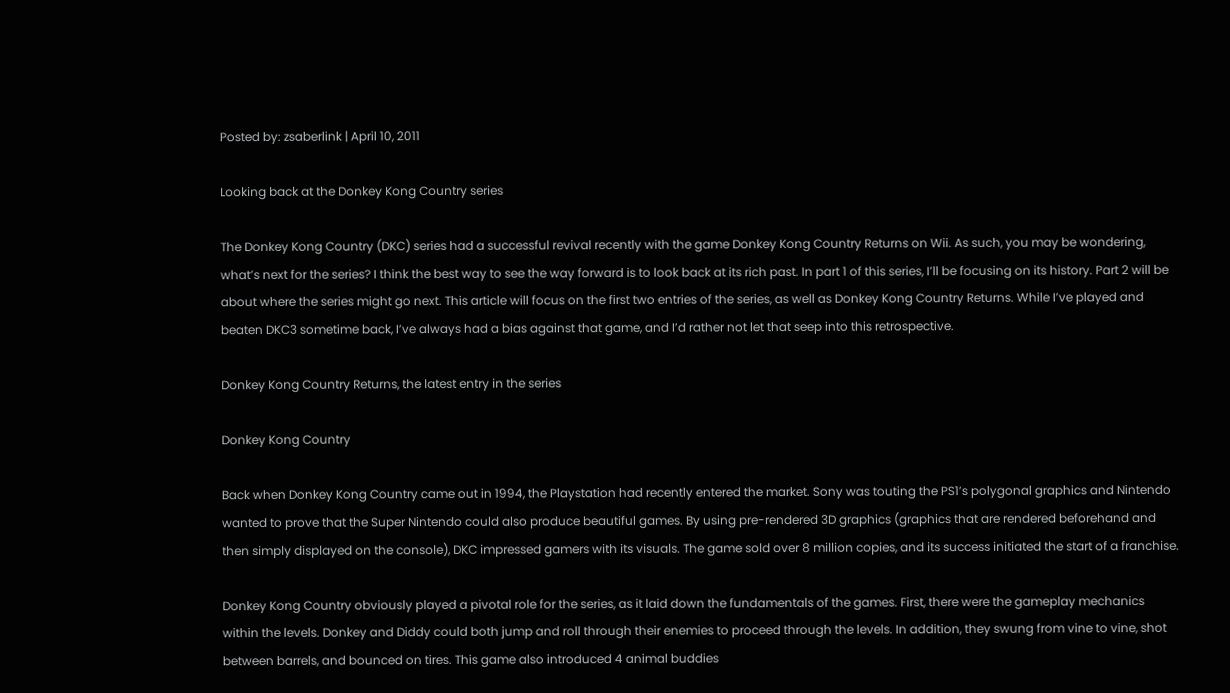Posted by: zsaberlink | April 10, 2011

Looking back at the Donkey Kong Country series

The Donkey Kong Country (DKC) series had a successful revival recently with the game Donkey Kong Country Returns on Wii. As such, you may be wondering, what’s next for the series? I think the best way to see the way forward is to look back at its rich past. In part 1 of this series, I’ll be focusing on its history. Part 2 will be about where the series might go next. This article will focus on the first two entries of the series, as well as Donkey Kong Country Returns. While I’ve played and beaten DKC3 sometime back, I’ve always had a bias against that game, and I’d rather not let that seep into this retrospective.

Donkey Kong Country Returns, the latest entry in the series

Donkey Kong Country

Back when Donkey Kong Country came out in 1994, the Playstation had recently entered the market. Sony was touting the PS1’s polygonal graphics and Nintendo wanted to prove that the Super Nintendo could also produce beautiful games. By using pre-rendered 3D graphics (graphics that are rendered beforehand and then simply displayed on the console), DKC impressed gamers with its visuals. The game sold over 8 million copies, and its success initiated the start of a franchise.

Donkey Kong Country obviously played a pivotal role for the series, as it laid down the fundamentals of the games. First, there were the gameplay mechanics within the levels. Donkey and Diddy could both jump and roll through their enemies to proceed through the levels. In addition, they swung from vine to vine, shot between barrels, and bounced on tires. This game also introduced 4 animal buddies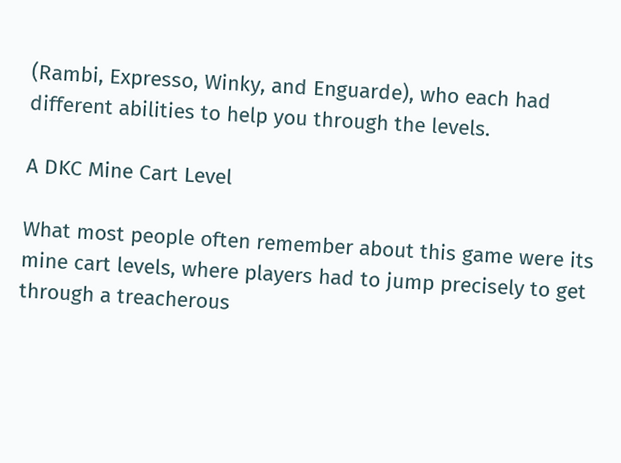(Rambi, Expresso, Winky, and Enguarde), who each had different abilities to help you through the levels.

A DKC Mine Cart Level

What most people often remember about this game were its mine cart levels, where players had to jump precisely to get through a treacherous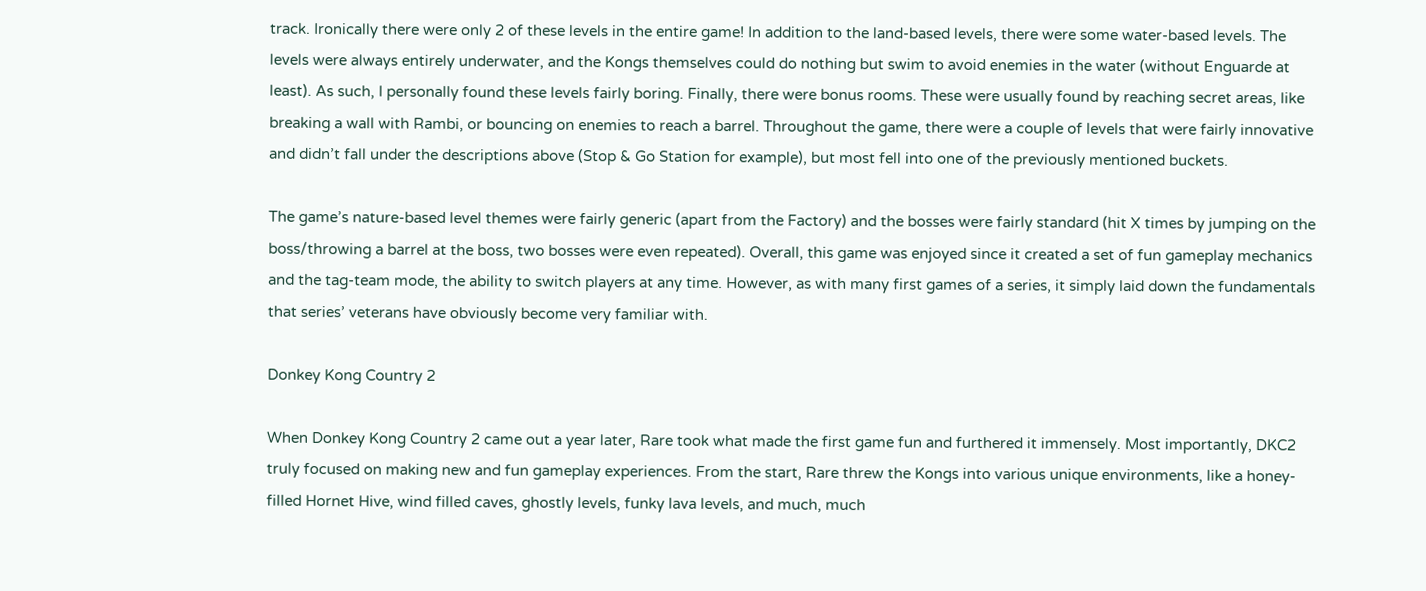track. Ironically there were only 2 of these levels in the entire game! In addition to the land-based levels, there were some water-based levels. The levels were always entirely underwater, and the Kongs themselves could do nothing but swim to avoid enemies in the water (without Enguarde at least). As such, I personally found these levels fairly boring. Finally, there were bonus rooms. These were usually found by reaching secret areas, like breaking a wall with Rambi, or bouncing on enemies to reach a barrel. Throughout the game, there were a couple of levels that were fairly innovative and didn’t fall under the descriptions above (Stop & Go Station for example), but most fell into one of the previously mentioned buckets.

The game’s nature-based level themes were fairly generic (apart from the Factory) and the bosses were fairly standard (hit X times by jumping on the boss/throwing a barrel at the boss, two bosses were even repeated). Overall, this game was enjoyed since it created a set of fun gameplay mechanics and the tag-team mode, the ability to switch players at any time. However, as with many first games of a series, it simply laid down the fundamentals that series’ veterans have obviously become very familiar with.

Donkey Kong Country 2

When Donkey Kong Country 2 came out a year later, Rare took what made the first game fun and furthered it immensely. Most importantly, DKC2 truly focused on making new and fun gameplay experiences. From the start, Rare threw the Kongs into various unique environments, like a honey-filled Hornet Hive, wind filled caves, ghostly levels, funky lava levels, and much, much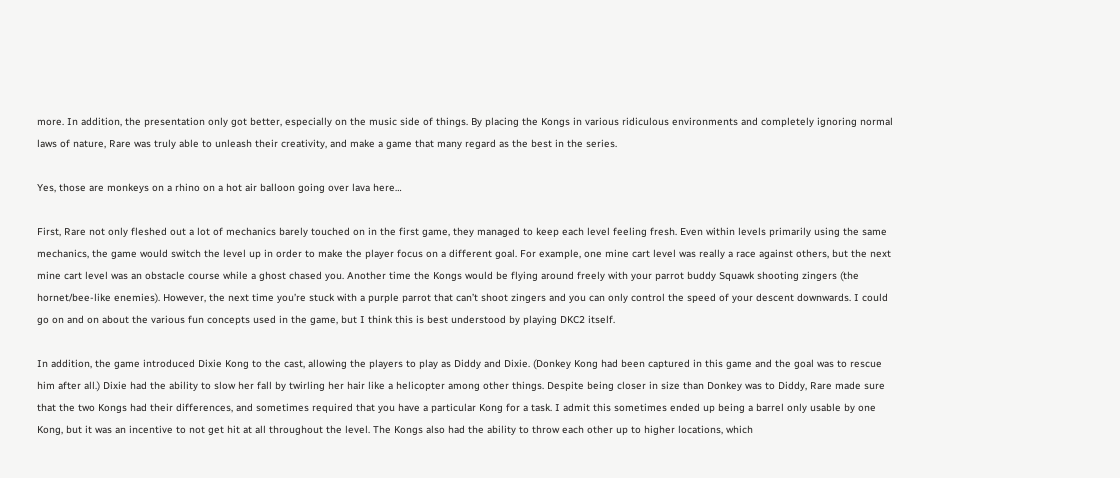more. In addition, the presentation only got better, especially on the music side of things. By placing the Kongs in various ridiculous environments and completely ignoring normal laws of nature, Rare was truly able to unleash their creativity, and make a game that many regard as the best in the series.

Yes, those are monkeys on a rhino on a hot air balloon going over lava here…

First, Rare not only fleshed out a lot of mechanics barely touched on in the first game, they managed to keep each level feeling fresh. Even within levels primarily using the same mechanics, the game would switch the level up in order to make the player focus on a different goal. For example, one mine cart level was really a race against others, but the next mine cart level was an obstacle course while a ghost chased you. Another time the Kongs would be flying around freely with your parrot buddy Squawk shooting zingers (the hornet/bee-like enemies). However, the next time you’re stuck with a purple parrot that can’t shoot zingers and you can only control the speed of your descent downwards. I could go on and on about the various fun concepts used in the game, but I think this is best understood by playing DKC2 itself.

In addition, the game introduced Dixie Kong to the cast, allowing the players to play as Diddy and Dixie. (Donkey Kong had been captured in this game and the goal was to rescue him after all.) Dixie had the ability to slow her fall by twirling her hair like a helicopter among other things. Despite being closer in size than Donkey was to Diddy, Rare made sure that the two Kongs had their differences, and sometimes required that you have a particular Kong for a task. I admit this sometimes ended up being a barrel only usable by one Kong, but it was an incentive to not get hit at all throughout the level. The Kongs also had the ability to throw each other up to higher locations, which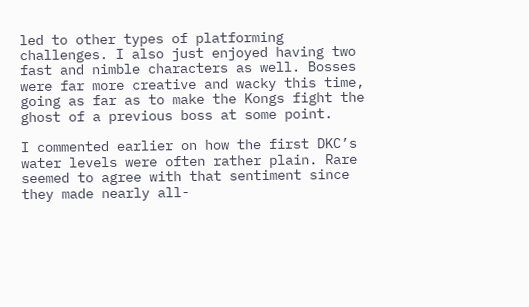led to other types of platforming challenges. I also just enjoyed having two fast and nimble characters as well. Bosses were far more creative and wacky this time, going as far as to make the Kongs fight the ghost of a previous boss at some point.

I commented earlier on how the first DKC’s water levels were often rather plain. Rare seemed to agree with that sentiment since they made nearly all-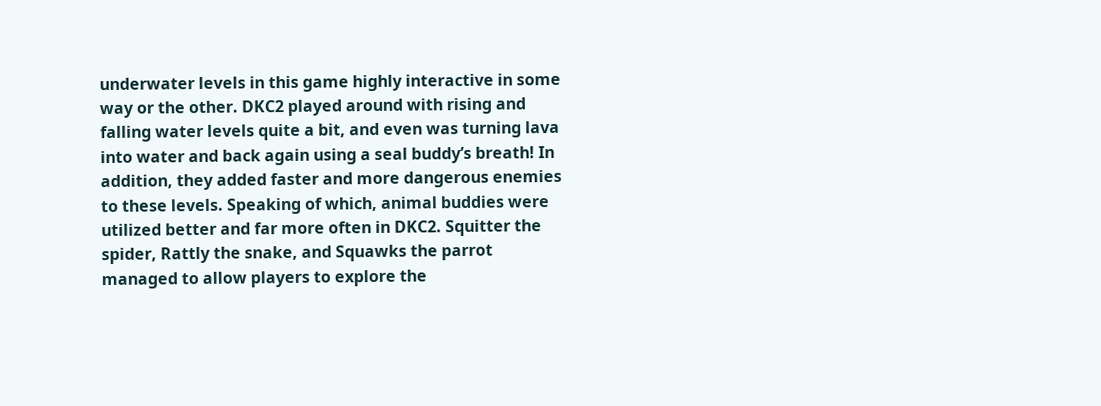underwater levels in this game highly interactive in some way or the other. DKC2 played around with rising and falling water levels quite a bit, and even was turning lava into water and back again using a seal buddy’s breath! In addition, they added faster and more dangerous enemies to these levels. Speaking of which, animal buddies were utilized better and far more often in DKC2. Squitter the spider, Rattly the snake, and Squawks the parrot managed to allow players to explore the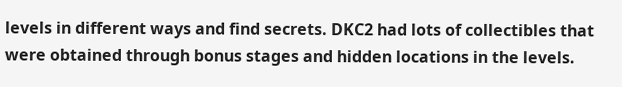levels in different ways and find secrets. DKC2 had lots of collectibles that were obtained through bonus stages and hidden locations in the levels.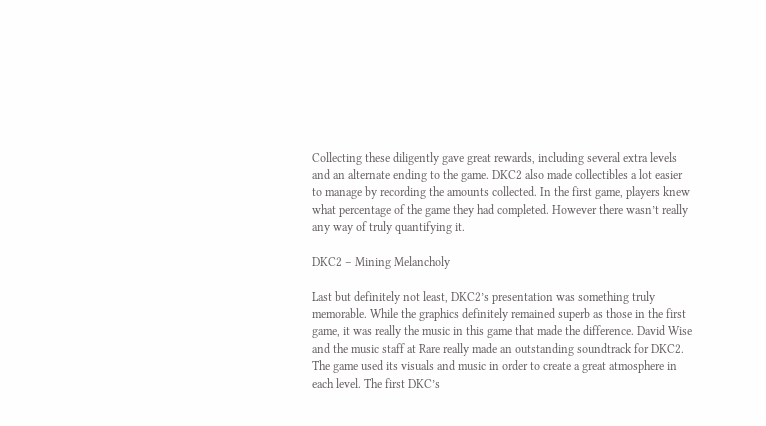Collecting these diligently gave great rewards, including several extra levels and an alternate ending to the game. DKC2 also made collectibles a lot easier to manage by recording the amounts collected. In the first game, players knew what percentage of the game they had completed. However there wasn’t really any way of truly quantifying it.

DKC2 – Mining Melancholy

Last but definitely not least, DKC2’s presentation was something truly memorable. While the graphics definitely remained superb as those in the first game, it was really the music in this game that made the difference. David Wise and the music staff at Rare really made an outstanding soundtrack for DKC2. The game used its visuals and music in order to create a great atmosphere in each level. The first DKC’s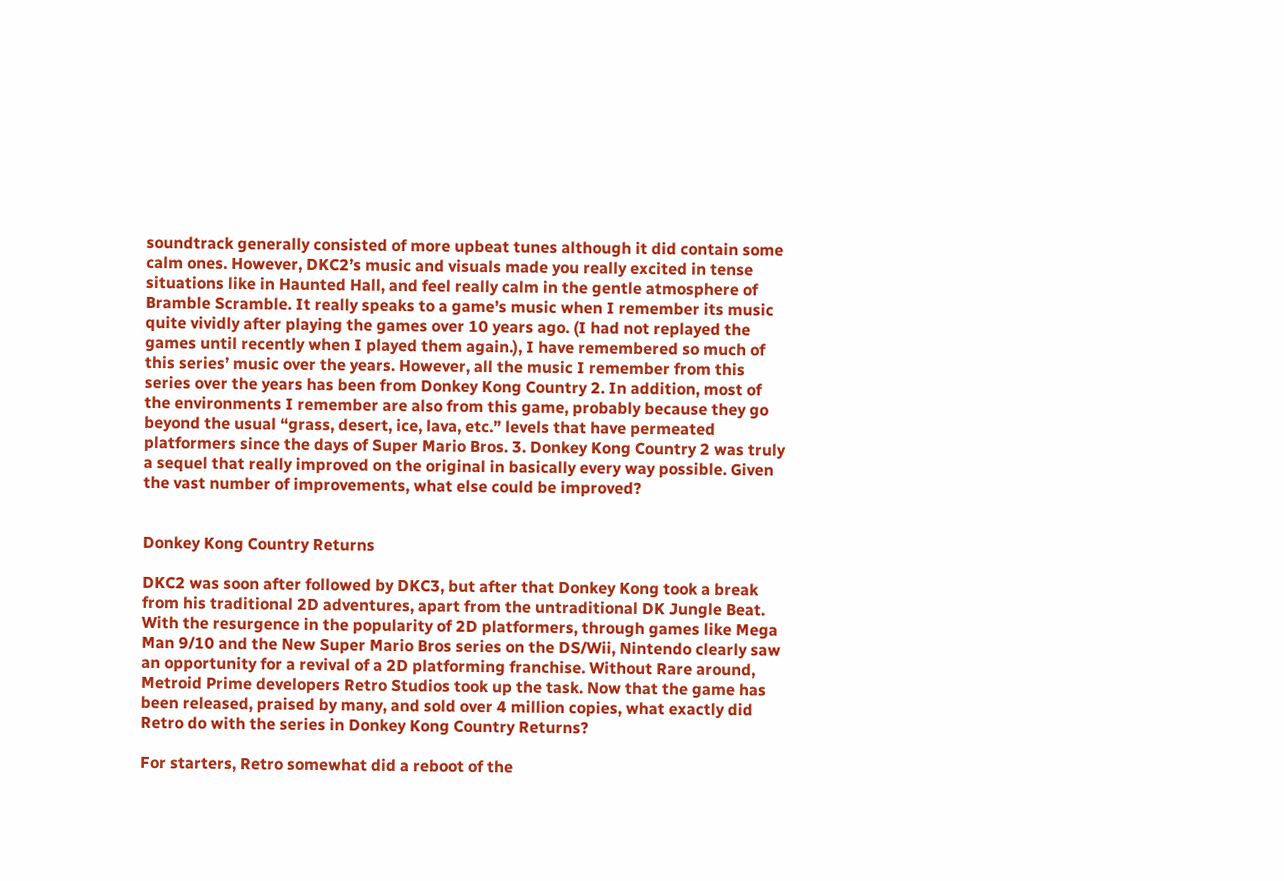soundtrack generally consisted of more upbeat tunes although it did contain some calm ones. However, DKC2’s music and visuals made you really excited in tense situations like in Haunted Hall, and feel really calm in the gentle atmosphere of Bramble Scramble. It really speaks to a game’s music when I remember its music quite vividly after playing the games over 10 years ago. (I had not replayed the games until recently when I played them again.), I have remembered so much of this series’ music over the years. However, all the music I remember from this series over the years has been from Donkey Kong Country 2. In addition, most of the environments I remember are also from this game, probably because they go beyond the usual “grass, desert, ice, lava, etc.” levels that have permeated platformers since the days of Super Mario Bros. 3. Donkey Kong Country 2 was truly a sequel that really improved on the original in basically every way possible. Given the vast number of improvements, what else could be improved?


Donkey Kong Country Returns

DKC2 was soon after followed by DKC3, but after that Donkey Kong took a break from his traditional 2D adventures, apart from the untraditional DK Jungle Beat. With the resurgence in the popularity of 2D platformers, through games like Mega Man 9/10 and the New Super Mario Bros series on the DS/Wii, Nintendo clearly saw an opportunity for a revival of a 2D platforming franchise. Without Rare around, Metroid Prime developers Retro Studios took up the task. Now that the game has been released, praised by many, and sold over 4 million copies, what exactly did Retro do with the series in Donkey Kong Country Returns?

For starters, Retro somewhat did a reboot of the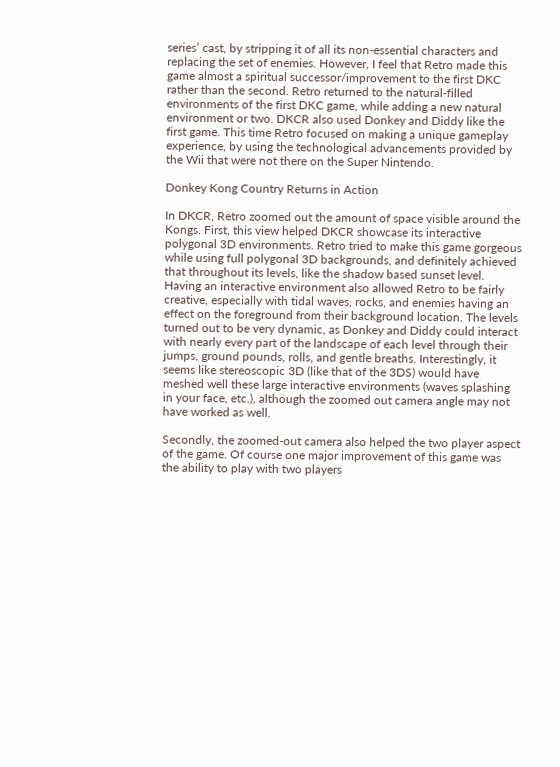series’ cast, by stripping it of all its non-essential characters and replacing the set of enemies. However, I feel that Retro made this game almost a spiritual successor/improvement to the first DKC rather than the second. Retro returned to the natural-filled environments of the first DKC game, while adding a new natural environment or two. DKCR also used Donkey and Diddy like the first game. This time Retro focused on making a unique gameplay experience, by using the technological advancements provided by the Wii that were not there on the Super Nintendo.

Donkey Kong Country Returns in Action

In DKCR, Retro zoomed out the amount of space visible around the Kongs. First, this view helped DKCR showcase its interactive polygonal 3D environments. Retro tried to make this game gorgeous while using full polygonal 3D backgrounds, and definitely achieved that throughout its levels, like the shadow based sunset level. Having an interactive environment also allowed Retro to be fairly creative, especially with tidal waves, rocks, and enemies having an effect on the foreground from their background location. The levels turned out to be very dynamic, as Donkey and Diddy could interact with nearly every part of the landscape of each level through their jumps, ground pounds, rolls, and gentle breaths. Interestingly, it seems like stereoscopic 3D (like that of the 3DS) would have meshed well these large interactive environments (waves splashing in your face, etc.), although the zoomed out camera angle may not have worked as well.

Secondly, the zoomed-out camera also helped the two player aspect of the game. Of course one major improvement of this game was the ability to play with two players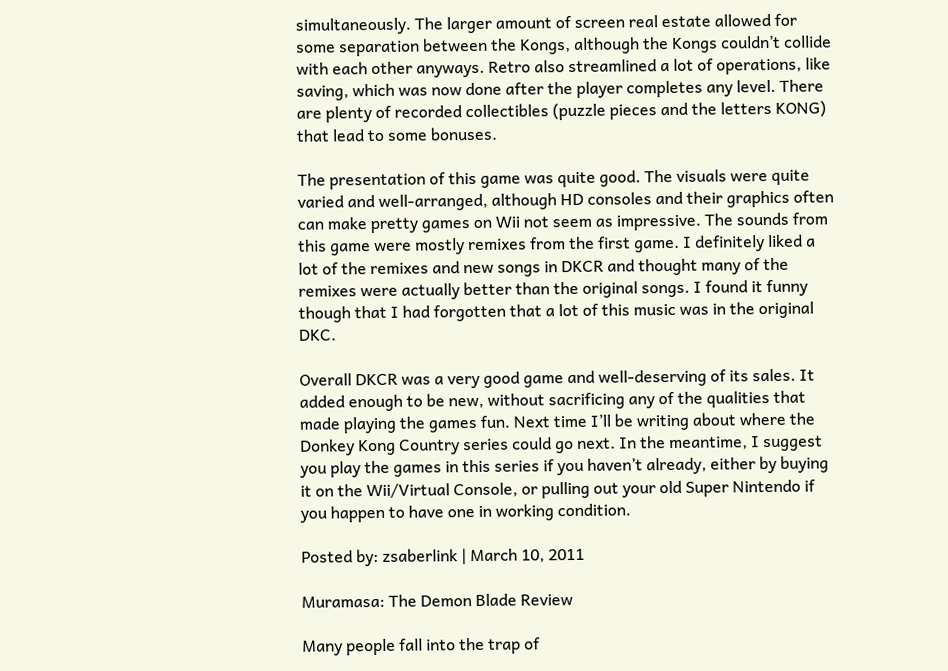simultaneously. The larger amount of screen real estate allowed for some separation between the Kongs, although the Kongs couldn’t collide with each other anyways. Retro also streamlined a lot of operations, like saving, which was now done after the player completes any level. There are plenty of recorded collectibles (puzzle pieces and the letters KONG) that lead to some bonuses.

The presentation of this game was quite good. The visuals were quite varied and well-arranged, although HD consoles and their graphics often can make pretty games on Wii not seem as impressive. The sounds from this game were mostly remixes from the first game. I definitely liked a lot of the remixes and new songs in DKCR and thought many of the remixes were actually better than the original songs. I found it funny though that I had forgotten that a lot of this music was in the original DKC.

Overall DKCR was a very good game and well-deserving of its sales. It added enough to be new, without sacrificing any of the qualities that made playing the games fun. Next time I’ll be writing about where the Donkey Kong Country series could go next. In the meantime, I suggest you play the games in this series if you haven’t already, either by buying it on the Wii/Virtual Console, or pulling out your old Super Nintendo if you happen to have one in working condition.

Posted by: zsaberlink | March 10, 2011

Muramasa: The Demon Blade Review

Many people fall into the trap of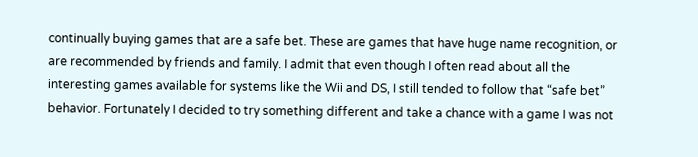continually buying games that are a safe bet. These are games that have huge name recognition, or are recommended by friends and family. I admit that even though I often read about all the interesting games available for systems like the Wii and DS, I still tended to follow that “safe bet” behavior. Fortunately I decided to try something different and take a chance with a game I was not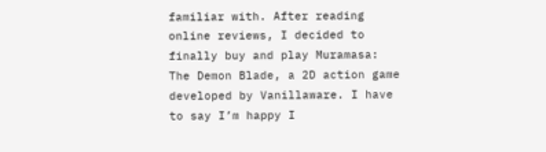familiar with. After reading online reviews, I decided to finally buy and play Muramasa: The Demon Blade, a 2D action game developed by Vanillaware. I have to say I’m happy I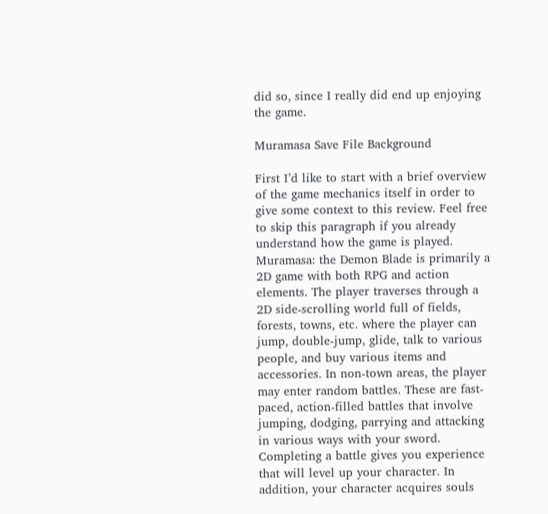did so, since I really did end up enjoying the game.

Muramasa Save File Background

First I’d like to start with a brief overview of the game mechanics itself in order to give some context to this review. Feel free to skip this paragraph if you already understand how the game is played. Muramasa: the Demon Blade is primarily a 2D game with both RPG and action elements. The player traverses through a 2D side-scrolling world full of fields, forests, towns, etc. where the player can jump, double-jump, glide, talk to various people, and buy various items and accessories. In non-town areas, the player may enter random battles. These are fast-paced, action-filled battles that involve jumping, dodging, parrying and attacking in various ways with your sword. Completing a battle gives you experience that will level up your character. In addition, your character acquires souls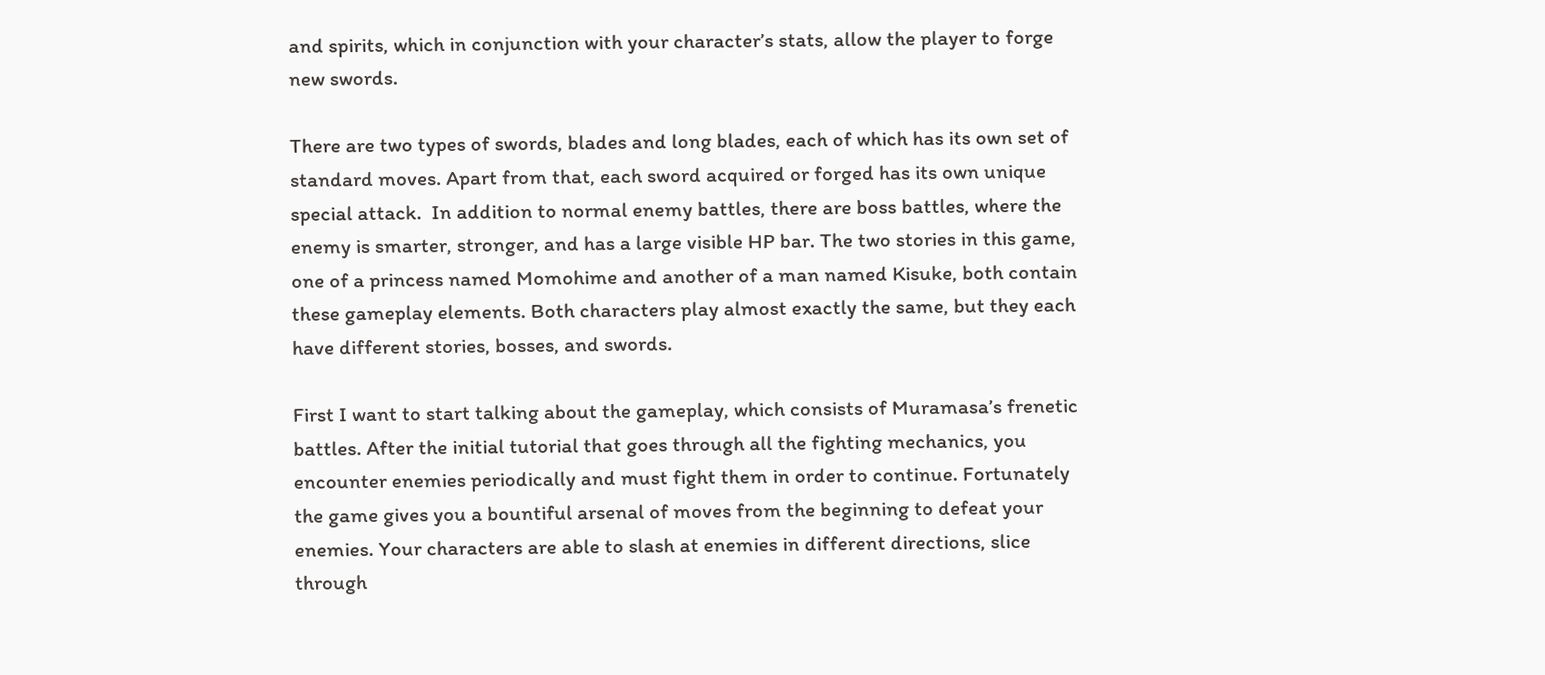and spirits, which in conjunction with your character’s stats, allow the player to forge new swords.

There are two types of swords, blades and long blades, each of which has its own set of standard moves. Apart from that, each sword acquired or forged has its own unique special attack.  In addition to normal enemy battles, there are boss battles, where the enemy is smarter, stronger, and has a large visible HP bar. The two stories in this game, one of a princess named Momohime and another of a man named Kisuke, both contain these gameplay elements. Both characters play almost exactly the same, but they each have different stories, bosses, and swords.

First I want to start talking about the gameplay, which consists of Muramasa’s frenetic battles. After the initial tutorial that goes through all the fighting mechanics, you encounter enemies periodically and must fight them in order to continue. Fortunately the game gives you a bountiful arsenal of moves from the beginning to defeat your enemies. Your characters are able to slash at enemies in different directions, slice through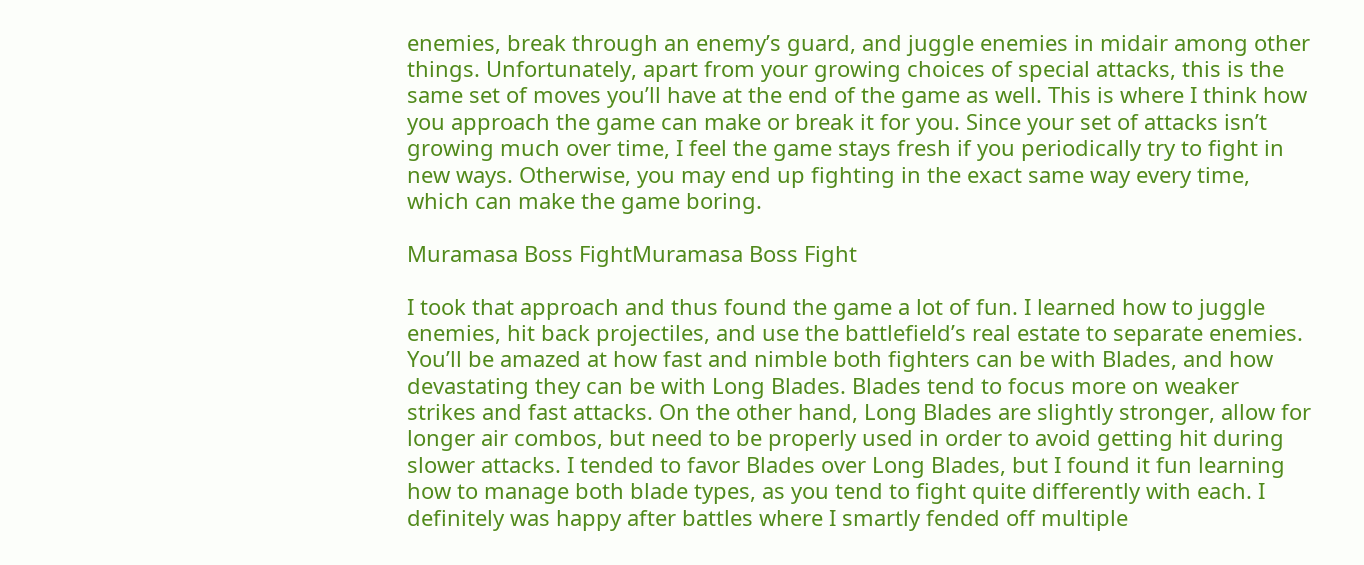enemies, break through an enemy’s guard, and juggle enemies in midair among other things. Unfortunately, apart from your growing choices of special attacks, this is the same set of moves you’ll have at the end of the game as well. This is where I think how you approach the game can make or break it for you. Since your set of attacks isn’t growing much over time, I feel the game stays fresh if you periodically try to fight in new ways. Otherwise, you may end up fighting in the exact same way every time, which can make the game boring.

Muramasa Boss FightMuramasa Boss Fight

I took that approach and thus found the game a lot of fun. I learned how to juggle enemies, hit back projectiles, and use the battlefield’s real estate to separate enemies. You’ll be amazed at how fast and nimble both fighters can be with Blades, and how devastating they can be with Long Blades. Blades tend to focus more on weaker strikes and fast attacks. On the other hand, Long Blades are slightly stronger, allow for longer air combos, but need to be properly used in order to avoid getting hit during slower attacks. I tended to favor Blades over Long Blades, but I found it fun learning how to manage both blade types, as you tend to fight quite differently with each. I definitely was happy after battles where I smartly fended off multiple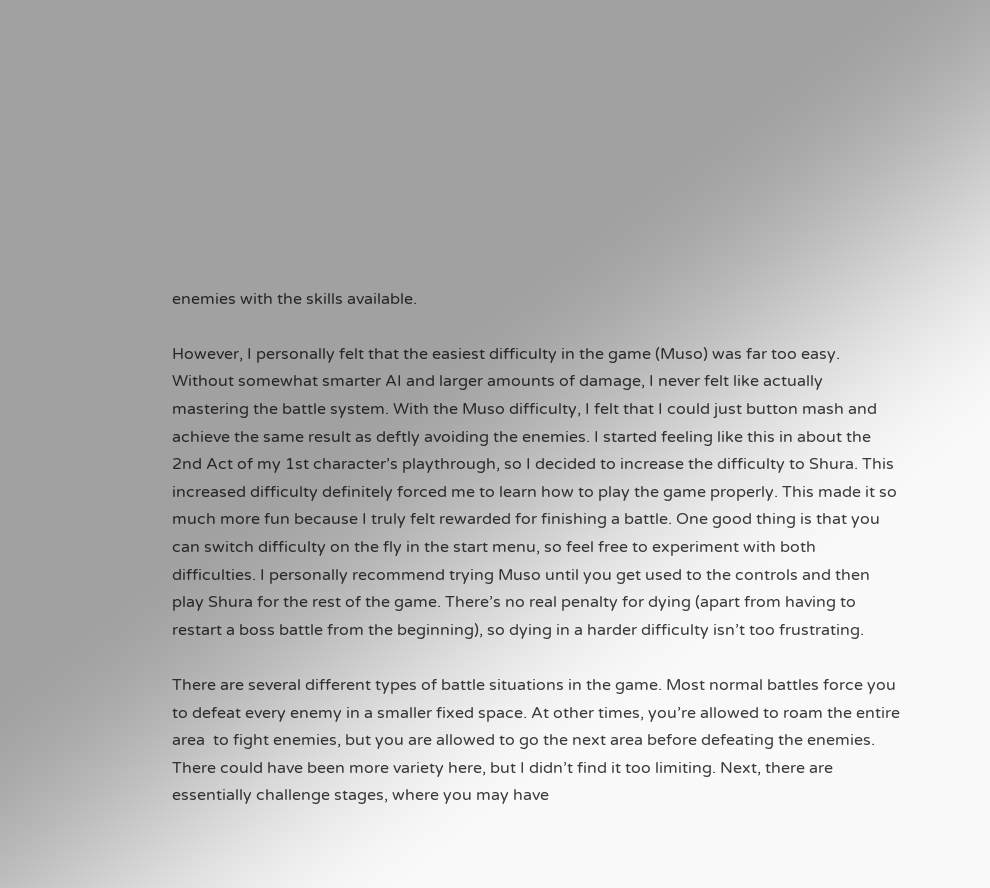enemies with the skills available.

However, I personally felt that the easiest difficulty in the game (Muso) was far too easy. Without somewhat smarter AI and larger amounts of damage, I never felt like actually mastering the battle system. With the Muso difficulty, I felt that I could just button mash and achieve the same result as deftly avoiding the enemies. I started feeling like this in about the 2nd Act of my 1st character’s playthrough, so I decided to increase the difficulty to Shura. This increased difficulty definitely forced me to learn how to play the game properly. This made it so much more fun because I truly felt rewarded for finishing a battle. One good thing is that you can switch difficulty on the fly in the start menu, so feel free to experiment with both difficulties. I personally recommend trying Muso until you get used to the controls and then play Shura for the rest of the game. There’s no real penalty for dying (apart from having to restart a boss battle from the beginning), so dying in a harder difficulty isn’t too frustrating.

There are several different types of battle situations in the game. Most normal battles force you to defeat every enemy in a smaller fixed space. At other times, you’re allowed to roam the entire area  to fight enemies, but you are allowed to go the next area before defeating the enemies. There could have been more variety here, but I didn’t find it too limiting. Next, there are essentially challenge stages, where you may have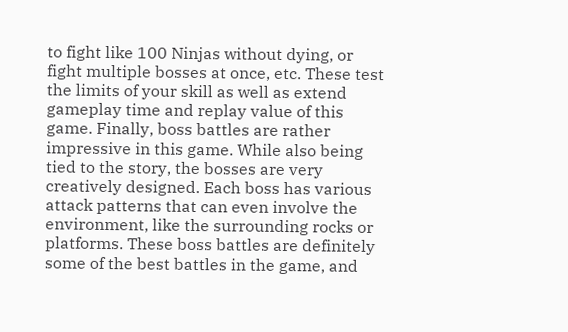to fight like 100 Ninjas without dying, or fight multiple bosses at once, etc. These test the limits of your skill as well as extend gameplay time and replay value of this game. Finally, boss battles are rather impressive in this game. While also being tied to the story, the bosses are very creatively designed. Each boss has various attack patterns that can even involve the environment, like the surrounding rocks or platforms. These boss battles are definitely some of the best battles in the game, and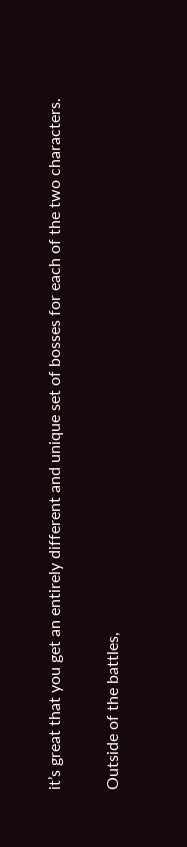it’s great that you get an entirely different and unique set of bosses for each of the two characters.

Outside of the battles,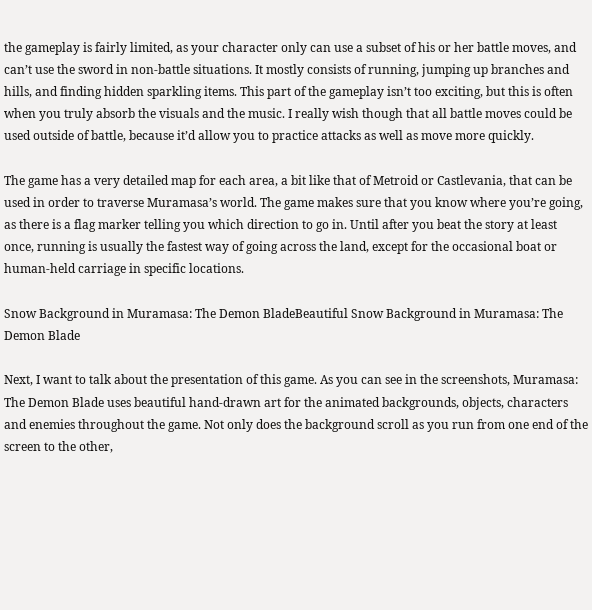the gameplay is fairly limited, as your character only can use a subset of his or her battle moves, and can’t use the sword in non-battle situations. It mostly consists of running, jumping up branches and hills, and finding hidden sparkling items. This part of the gameplay isn’t too exciting, but this is often when you truly absorb the visuals and the music. I really wish though that all battle moves could be used outside of battle, because it’d allow you to practice attacks as well as move more quickly.

The game has a very detailed map for each area, a bit like that of Metroid or Castlevania, that can be used in order to traverse Muramasa’s world. The game makes sure that you know where you’re going, as there is a flag marker telling you which direction to go in. Until after you beat the story at least once, running is usually the fastest way of going across the land, except for the occasional boat or human-held carriage in specific locations.

Snow Background in Muramasa: The Demon BladeBeautiful Snow Background in Muramasa: The Demon Blade

Next, I want to talk about the presentation of this game. As you can see in the screenshots, Muramasa: The Demon Blade uses beautiful hand-drawn art for the animated backgrounds, objects, characters and enemies throughout the game. Not only does the background scroll as you run from one end of the screen to the other,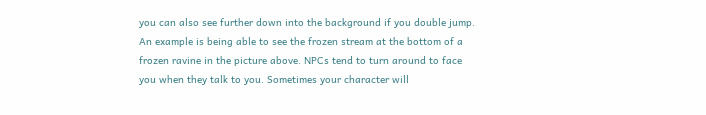you can also see further down into the background if you double jump. An example is being able to see the frozen stream at the bottom of a frozen ravine in the picture above. NPCs tend to turn around to face you when they talk to you. Sometimes your character will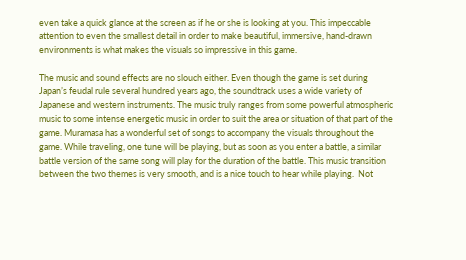even take a quick glance at the screen as if he or she is looking at you. This impeccable attention to even the smallest detail in order to make beautiful, immersive, hand-drawn environments is what makes the visuals so impressive in this game.

The music and sound effects are no slouch either. Even though the game is set during Japan’s feudal rule several hundred years ago, the soundtrack uses a wide variety of  Japanese and western instruments. The music truly ranges from some powerful atmospheric music to some intense energetic music in order to suit the area or situation of that part of the game. Muramasa has a wonderful set of songs to accompany the visuals throughout the game. While traveling, one tune will be playing, but as soon as you enter a battle, a similar battle version of the same song will play for the duration of the battle. This music transition between the two themes is very smooth, and is a nice touch to hear while playing.  Not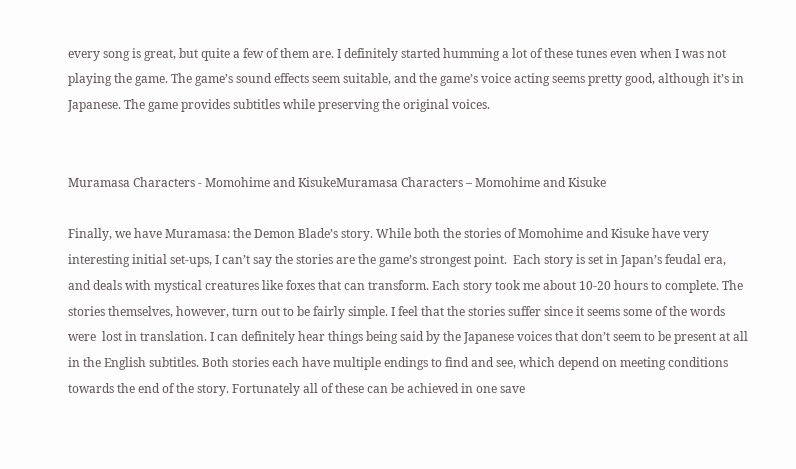every song is great, but quite a few of them are. I definitely started humming a lot of these tunes even when I was not playing the game. The game’s sound effects seem suitable, and the game’s voice acting seems pretty good, although it’s in Japanese. The game provides subtitles while preserving the original voices.


Muramasa Characters - Momohime and KisukeMuramasa Characters – Momohime and Kisuke

Finally, we have Muramasa: the Demon Blade’s story. While both the stories of Momohime and Kisuke have very interesting initial set-ups, I can’t say the stories are the game’s strongest point.  Each story is set in Japan’s feudal era, and deals with mystical creatures like foxes that can transform. Each story took me about 10-20 hours to complete. The stories themselves, however, turn out to be fairly simple. I feel that the stories suffer since it seems some of the words were  lost in translation. I can definitely hear things being said by the Japanese voices that don’t seem to be present at all in the English subtitles. Both stories each have multiple endings to find and see, which depend on meeting conditions towards the end of the story. Fortunately all of these can be achieved in one save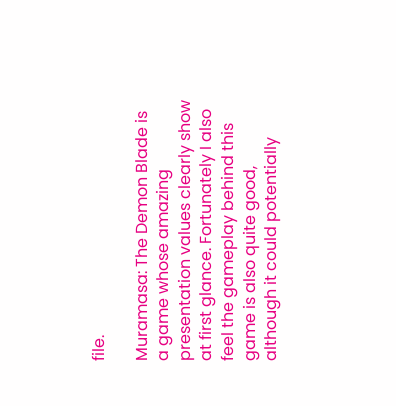file.

Muramasa: The Demon Blade is a game whose amazing presentation values clearly show at first glance. Fortunately I also feel the gameplay behind this game is also quite good, although it could potentially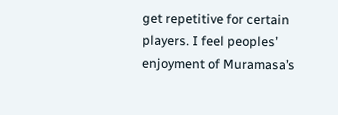get repetitive for certain players. I feel peoples’ enjoyment of Muramasa’s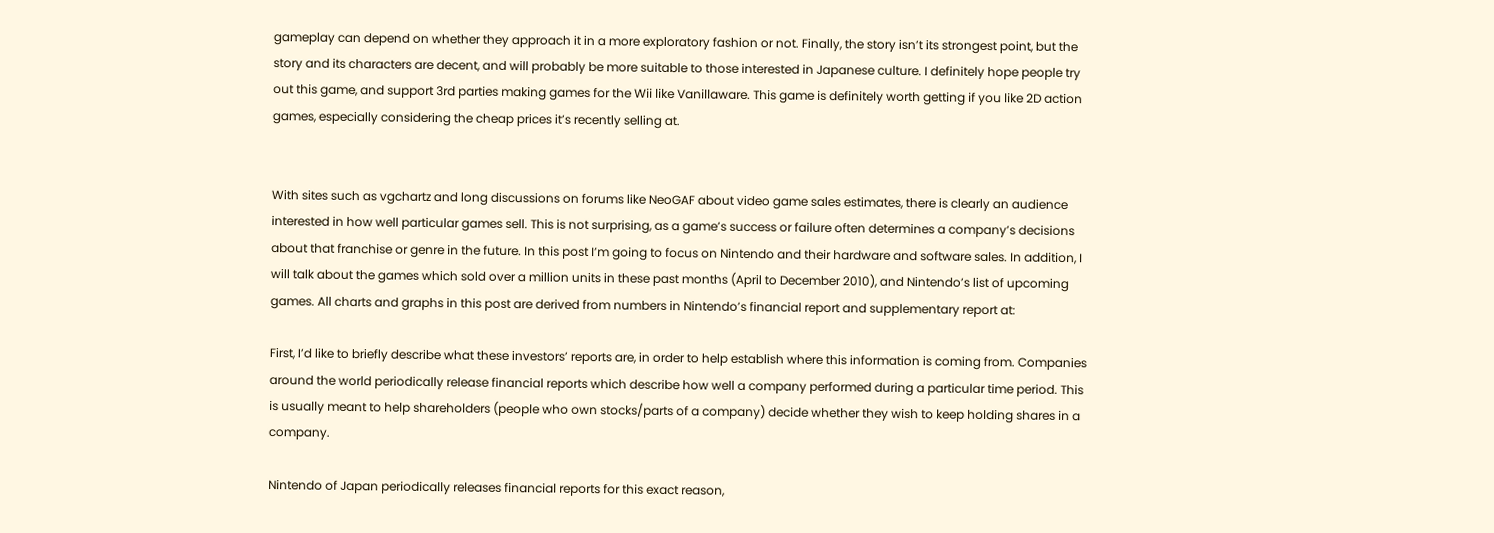gameplay can depend on whether they approach it in a more exploratory fashion or not. Finally, the story isn’t its strongest point, but the story and its characters are decent, and will probably be more suitable to those interested in Japanese culture. I definitely hope people try out this game, and support 3rd parties making games for the Wii like Vanillaware. This game is definitely worth getting if you like 2D action games, especially considering the cheap prices it’s recently selling at.


With sites such as vgchartz and long discussions on forums like NeoGAF about video game sales estimates, there is clearly an audience interested in how well particular games sell. This is not surprising, as a game’s success or failure often determines a company’s decisions about that franchise or genre in the future. In this post I’m going to focus on Nintendo and their hardware and software sales. In addition, I will talk about the games which sold over a million units in these past months (April to December 2010), and Nintendo’s list of upcoming games. All charts and graphs in this post are derived from numbers in Nintendo’s financial report and supplementary report at:

First, I’d like to briefly describe what these investors’ reports are, in order to help establish where this information is coming from. Companies around the world periodically release financial reports which describe how well a company performed during a particular time period. This is usually meant to help shareholders (people who own stocks/parts of a company) decide whether they wish to keep holding shares in a company.

Nintendo of Japan periodically releases financial reports for this exact reason,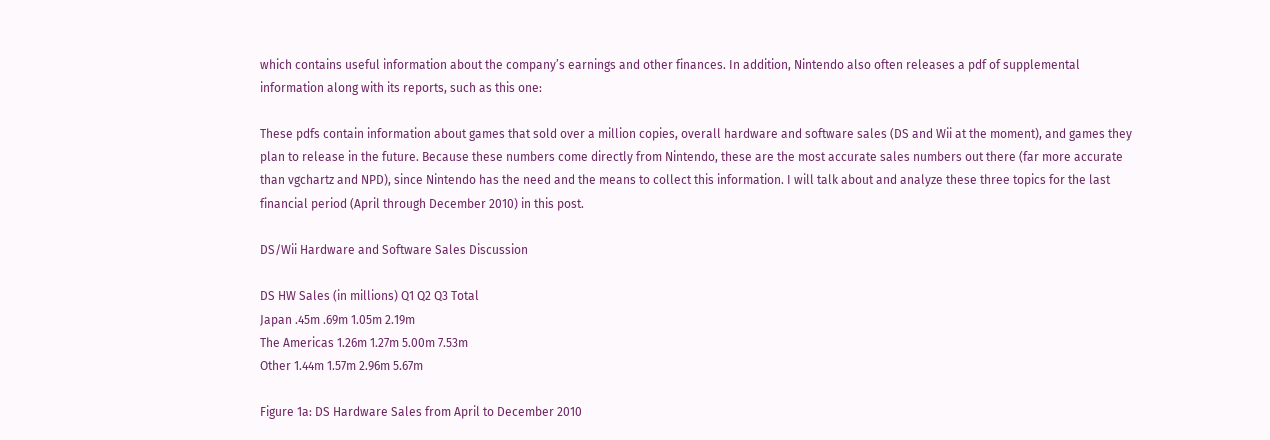which contains useful information about the company’s earnings and other finances. In addition, Nintendo also often releases a pdf of supplemental information along with its reports, such as this one:

These pdfs contain information about games that sold over a million copies, overall hardware and software sales (DS and Wii at the moment), and games they plan to release in the future. Because these numbers come directly from Nintendo, these are the most accurate sales numbers out there (far more accurate than vgchartz and NPD), since Nintendo has the need and the means to collect this information. I will talk about and analyze these three topics for the last financial period (April through December 2010) in this post.

DS/Wii Hardware and Software Sales Discussion

DS HW Sales (in millions) Q1 Q2 Q3 Total
Japan .45m .69m 1.05m 2.19m
The Americas 1.26m 1.27m 5.00m 7.53m
Other 1.44m 1.57m 2.96m 5.67m

Figure 1a: DS Hardware Sales from April to December 2010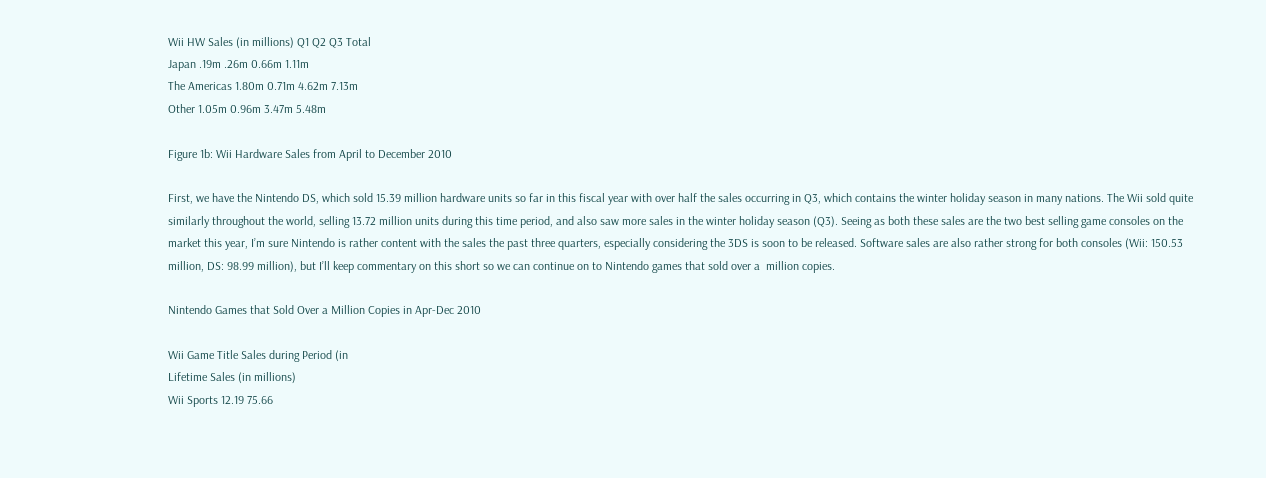Wii HW Sales (in millions) Q1 Q2 Q3 Total
Japan .19m .26m 0.66m 1.11m
The Americas 1.80m 0.71m 4.62m 7.13m
Other 1.05m 0.96m 3.47m 5.48m

Figure 1b: Wii Hardware Sales from April to December 2010

First, we have the Nintendo DS, which sold 15.39 million hardware units so far in this fiscal year with over half the sales occurring in Q3, which contains the winter holiday season in many nations. The Wii sold quite similarly throughout the world, selling 13.72 million units during this time period, and also saw more sales in the winter holiday season (Q3). Seeing as both these sales are the two best selling game consoles on the market this year, I’m sure Nintendo is rather content with the sales the past three quarters, especially considering the 3DS is soon to be released. Software sales are also rather strong for both consoles (Wii: 150.53 million, DS: 98.99 million), but I’ll keep commentary on this short so we can continue on to Nintendo games that sold over a  million copies.

Nintendo Games that Sold Over a Million Copies in Apr-Dec 2010

Wii Game Title Sales during Period (in
Lifetime Sales (in millions)
Wii Sports 12.19 75.66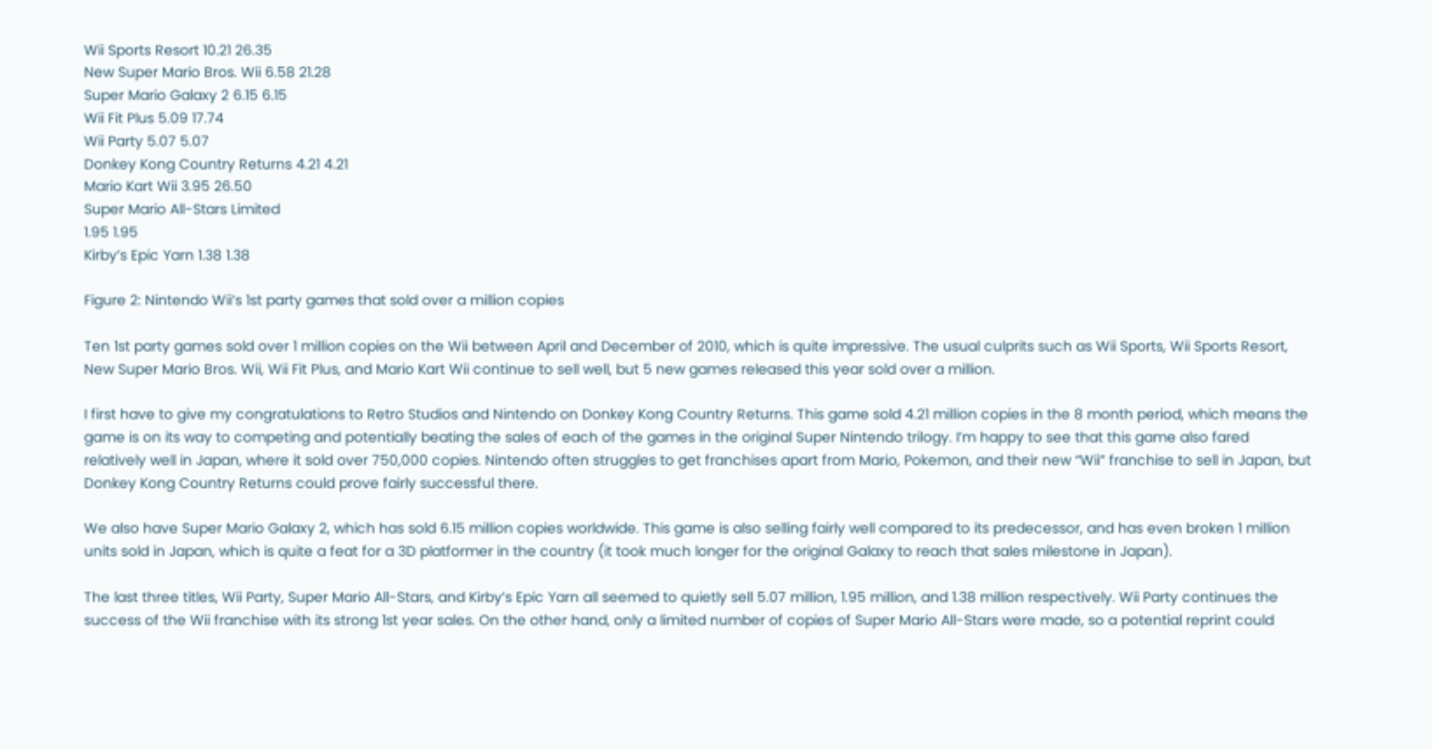Wii Sports Resort 10.21 26.35
New Super Mario Bros. Wii 6.58 21.28
Super Mario Galaxy 2 6.15 6.15
Wii Fit Plus 5.09 17.74
Wii Party 5.07 5.07
Donkey Kong Country Returns 4.21 4.21
Mario Kart Wii 3.95 26.50
Super Mario All-Stars Limited
1.95 1.95
Kirby’s Epic Yarn 1.38 1.38

Figure 2: Nintendo Wii’s 1st party games that sold over a million copies

Ten 1st party games sold over 1 million copies on the Wii between April and December of 2010, which is quite impressive. The usual culprits such as Wii Sports, Wii Sports Resort, New Super Mario Bros. Wii, Wii Fit Plus, and Mario Kart Wii continue to sell well, but 5 new games released this year sold over a million.

I first have to give my congratulations to Retro Studios and Nintendo on Donkey Kong Country Returns. This game sold 4.21 million copies in the 8 month period, which means the game is on its way to competing and potentially beating the sales of each of the games in the original Super Nintendo trilogy. I’m happy to see that this game also fared relatively well in Japan, where it sold over 750,000 copies. Nintendo often struggles to get franchises apart from Mario, Pokemon, and their new “Wii” franchise to sell in Japan, but Donkey Kong Country Returns could prove fairly successful there.

We also have Super Mario Galaxy 2, which has sold 6.15 million copies worldwide. This game is also selling fairly well compared to its predecessor, and has even broken 1 million units sold in Japan, which is quite a feat for a 3D platformer in the country (it took much longer for the original Galaxy to reach that sales milestone in Japan).

The last three titles, Wii Party, Super Mario All-Stars, and Kirby’s Epic Yarn all seemed to quietly sell 5.07 million, 1.95 million, and 1.38 million respectively. Wii Party continues the success of the Wii franchise with its strong 1st year sales. On the other hand, only a limited number of copies of Super Mario All-Stars were made, so a potential reprint could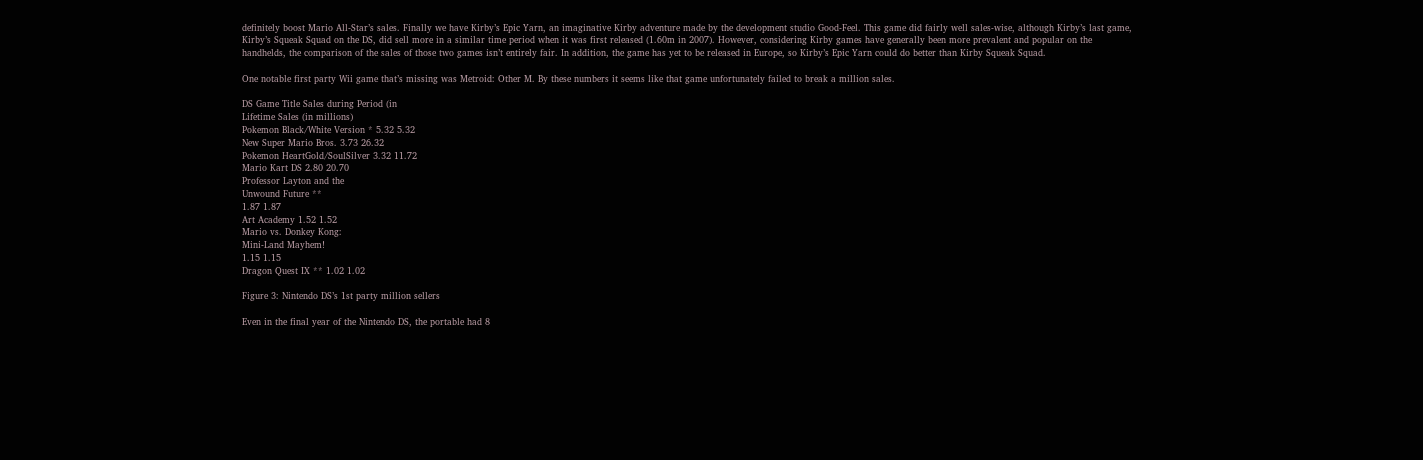definitely boost Mario All-Star’s sales. Finally we have Kirby’s Epic Yarn, an imaginative Kirby adventure made by the development studio Good-Feel. This game did fairly well sales-wise, although Kirby’s last game, Kirby’s Squeak Squad on the DS, did sell more in a similar time period when it was first released (1.60m in 2007). However, considering Kirby games have generally been more prevalent and popular on the handhelds, the comparison of the sales of those two games isn’t entirely fair. In addition, the game has yet to be released in Europe, so Kirby’s Epic Yarn could do better than Kirby Squeak Squad.

One notable first party Wii game that’s missing was Metroid: Other M. By these numbers it seems like that game unfortunately failed to break a million sales.

DS Game Title Sales during Period (in
Lifetime Sales (in millions)
Pokemon Black/White Version * 5.32 5.32
New Super Mario Bros. 3.73 26.32
Pokemon HeartGold/SoulSilver 3.32 11.72
Mario Kart DS 2.80 20.70
Professor Layton and the
Unwound Future **
1.87 1.87
Art Academy 1.52 1.52
Mario vs. Donkey Kong:
Mini-Land Mayhem!
1.15 1.15
Dragon Quest IX ** 1.02 1.02

Figure 3: Nintendo DS’s 1st party million sellers

Even in the final year of the Nintendo DS, the portable had 8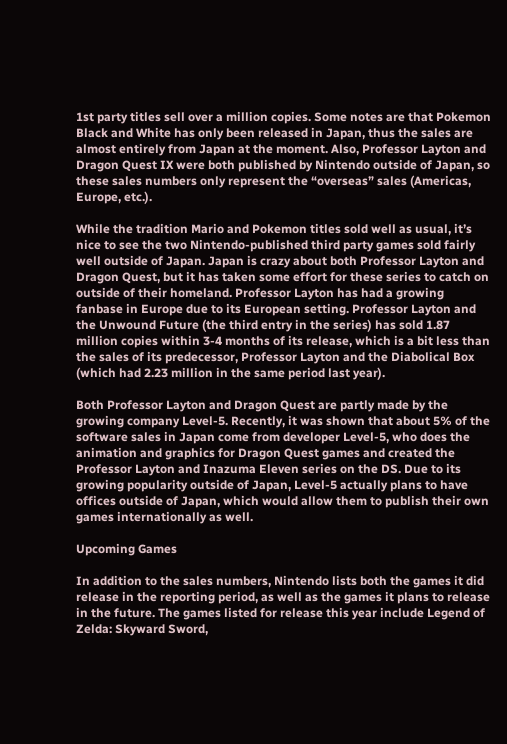1st party titles sell over a million copies. Some notes are that Pokemon Black and White has only been released in Japan, thus the sales are almost entirely from Japan at the moment. Also, Professor Layton and Dragon Quest IX were both published by Nintendo outside of Japan, so these sales numbers only represent the “overseas” sales (Americas, Europe, etc.).

While the tradition Mario and Pokemon titles sold well as usual, it’s nice to see the two Nintendo-published third party games sold fairly well outside of Japan. Japan is crazy about both Professor Layton and Dragon Quest, but it has taken some effort for these series to catch on outside of their homeland. Professor Layton has had a growing fanbase in Europe due to its European setting. Professor Layton and the Unwound Future (the third entry in the series) has sold 1.87 million copies within 3-4 months of its release, which is a bit less than the sales of its predecessor, Professor Layton and the Diabolical Box (which had 2.23 million in the same period last year).

Both Professor Layton and Dragon Quest are partly made by the growing company Level-5. Recently, it was shown that about 5% of the software sales in Japan come from developer Level-5, who does the animation and graphics for Dragon Quest games and created the Professor Layton and Inazuma Eleven series on the DS. Due to its growing popularity outside of Japan, Level-5 actually plans to have offices outside of Japan, which would allow them to publish their own games internationally as well.

Upcoming Games

In addition to the sales numbers, Nintendo lists both the games it did release in the reporting period, as well as the games it plans to release in the future. The games listed for release this year include Legend of Zelda: Skyward Sword,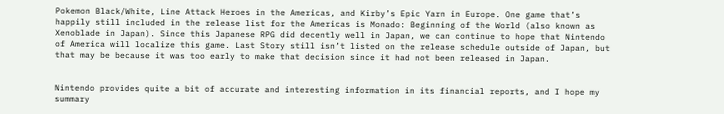Pokemon Black/White, Line Attack Heroes in the Americas, and Kirby’s Epic Yarn in Europe. One game that’s happily still included in the release list for the Americas is Monado: Beginning of the World (also known as Xenoblade in Japan). Since this Japanese RPG did decently well in Japan, we can continue to hope that Nintendo of America will localize this game. Last Story still isn’t listed on the release schedule outside of Japan, but that may be because it was too early to make that decision since it had not been released in Japan.


Nintendo provides quite a bit of accurate and interesting information in its financial reports, and I hope my summary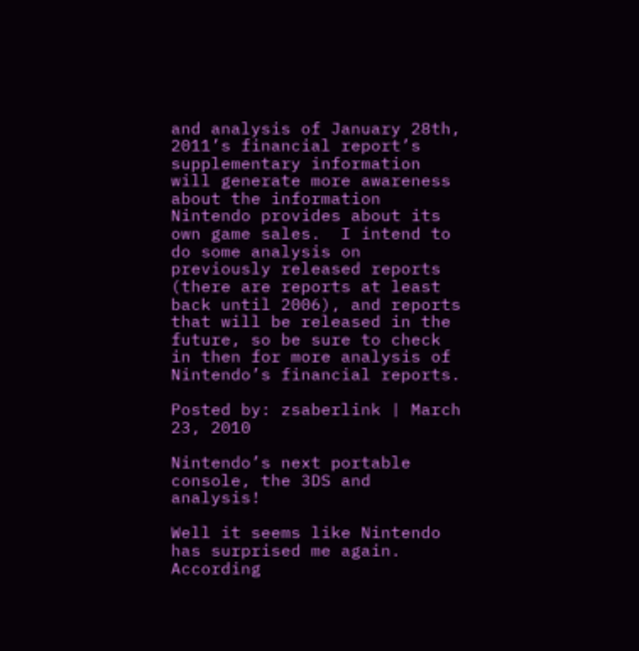and analysis of January 28th, 2011’s financial report’s supplementary information will generate more awareness about the information Nintendo provides about its own game sales.  I intend to do some analysis on previously released reports (there are reports at least back until 2006), and reports that will be released in the future, so be sure to check in then for more analysis of Nintendo’s financial reports.

Posted by: zsaberlink | March 23, 2010

Nintendo’s next portable console, the 3DS and analysis!

Well it seems like Nintendo has surprised me again. According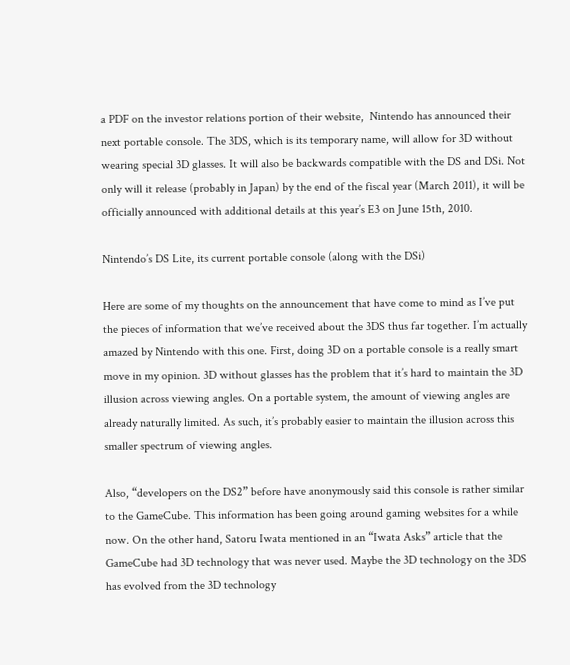a PDF on the investor relations portion of their website,  Nintendo has announced their next portable console. The 3DS, which is its temporary name, will allow for 3D without wearing special 3D glasses. It will also be backwards compatible with the DS and DSi. Not only will it release (probably in Japan) by the end of the fiscal year (March 2011), it will be officially announced with additional details at this year’s E3 on June 15th, 2010.

Nintendo’s DS Lite, its current portable console (along with the DSi)

Here are some of my thoughts on the announcement that have come to mind as I’ve put the pieces of information that we’ve received about the 3DS thus far together. I’m actually amazed by Nintendo with this one. First, doing 3D on a portable console is a really smart move in my opinion. 3D without glasses has the problem that it’s hard to maintain the 3D illusion across viewing angles. On a portable system, the amount of viewing angles are already naturally limited. As such, it’s probably easier to maintain the illusion across this smaller spectrum of viewing angles.

Also, “developers on the DS2” before have anonymously said this console is rather similar to the GameCube. This information has been going around gaming websites for a while now. On the other hand, Satoru Iwata mentioned in an “Iwata Asks” article that the GameCube had 3D technology that was never used. Maybe the 3D technology on the 3DS has evolved from the 3D technology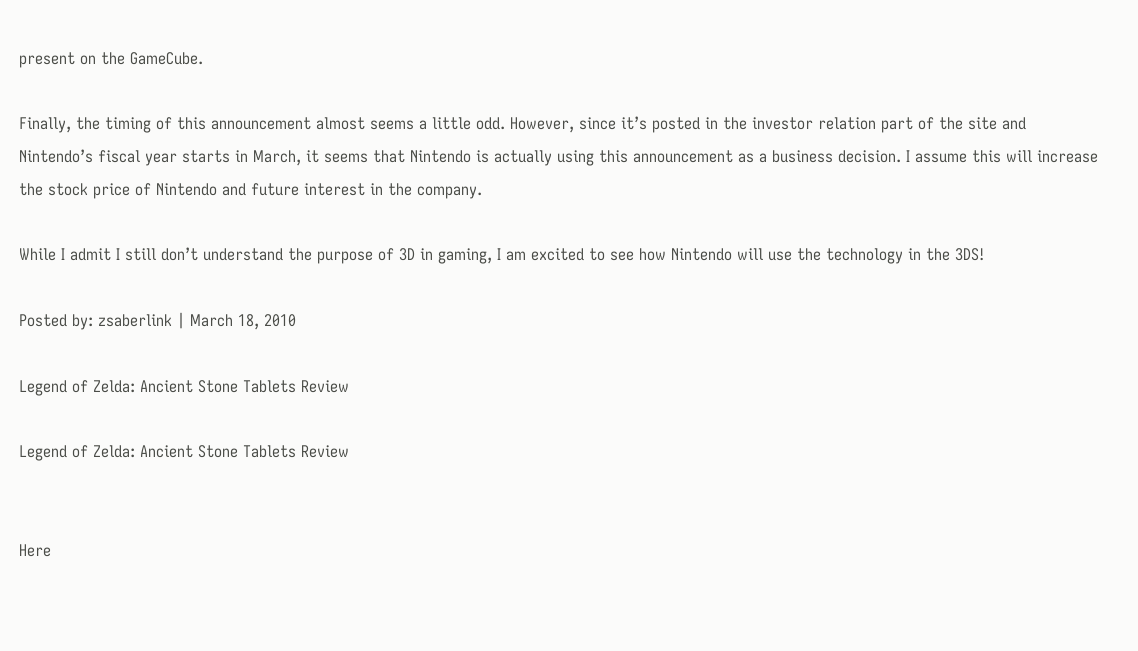present on the GameCube.

Finally, the timing of this announcement almost seems a little odd. However, since it’s posted in the investor relation part of the site and Nintendo’s fiscal year starts in March, it seems that Nintendo is actually using this announcement as a business decision. I assume this will increase the stock price of Nintendo and future interest in the company.

While I admit I still don’t understand the purpose of 3D in gaming, I am excited to see how Nintendo will use the technology in the 3DS!

Posted by: zsaberlink | March 18, 2010

Legend of Zelda: Ancient Stone Tablets Review

Legend of Zelda: Ancient Stone Tablets Review


Here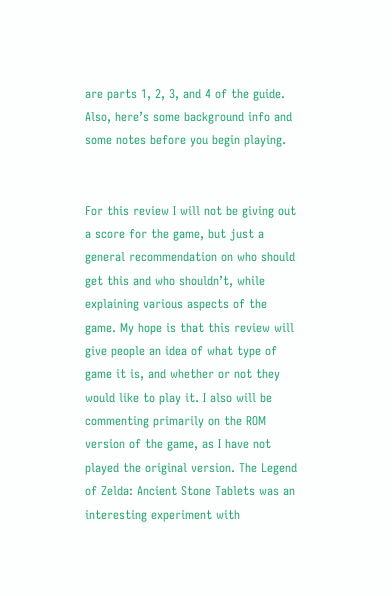are parts 1, 2, 3, and 4 of the guide. Also, here’s some background info and some notes before you begin playing.


For this review I will not be giving out a score for the game, but just a general recommendation on who should get this and who shouldn’t, while explaining various aspects of the game. My hope is that this review will give people an idea of what type of game it is, and whether or not they would like to play it. I also will be commenting primarily on the ROM version of the game, as I have not played the original version. The Legend of Zelda: Ancient Stone Tablets was an interesting experiment with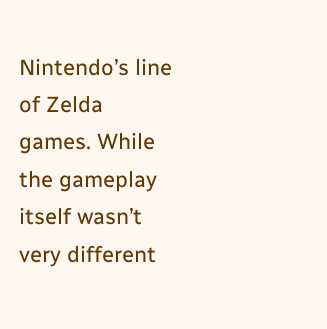Nintendo’s line of Zelda games. While the gameplay itself wasn’t very different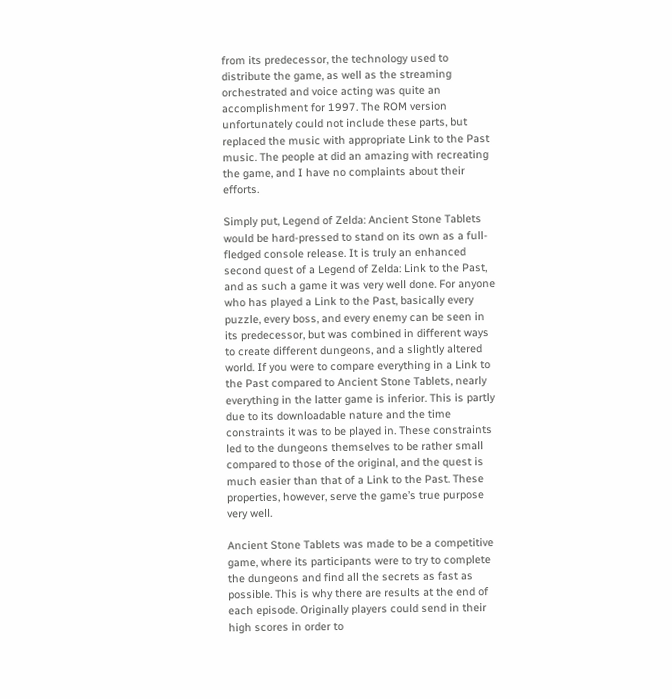from its predecessor, the technology used to distribute the game, as well as the streaming orchestrated and voice acting was quite an accomplishment for 1997. The ROM version unfortunately could not include these parts, but replaced the music with appropriate Link to the Past music. The people at did an amazing with recreating the game, and I have no complaints about their efforts.

Simply put, Legend of Zelda: Ancient Stone Tablets would be hard-pressed to stand on its own as a full-fledged console release. It is truly an enhanced second quest of a Legend of Zelda: Link to the Past, and as such a game it was very well done. For anyone who has played a Link to the Past, basically every puzzle, every boss, and every enemy can be seen in its predecessor, but was combined in different ways to create different dungeons, and a slightly altered world. If you were to compare everything in a Link to the Past compared to Ancient Stone Tablets, nearly everything in the latter game is inferior. This is partly due to its downloadable nature and the time constraints it was to be played in. These constraints led to the dungeons themselves to be rather small compared to those of the original, and the quest is much easier than that of a Link to the Past. These properties, however, serve the game’s true purpose very well.

Ancient Stone Tablets was made to be a competitive game, where its participants were to try to complete the dungeons and find all the secrets as fast as possible. This is why there are results at the end of each episode. Originally players could send in their high scores in order to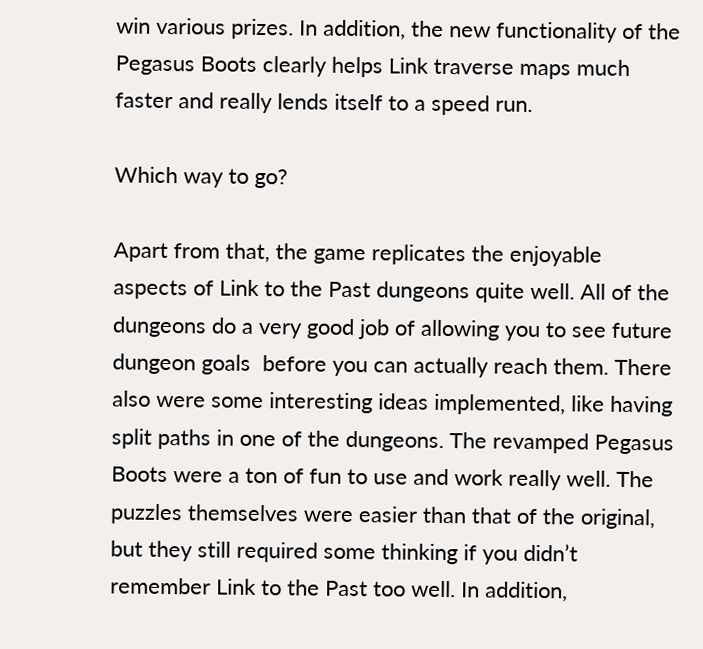win various prizes. In addition, the new functionality of the Pegasus Boots clearly helps Link traverse maps much faster and really lends itself to a speed run.

Which way to go?

Apart from that, the game replicates the enjoyable aspects of Link to the Past dungeons quite well. All of the dungeons do a very good job of allowing you to see future dungeon goals  before you can actually reach them. There also were some interesting ideas implemented, like having split paths in one of the dungeons. The revamped Pegasus Boots were a ton of fun to use and work really well. The puzzles themselves were easier than that of the original, but they still required some thinking if you didn’t remember Link to the Past too well. In addition,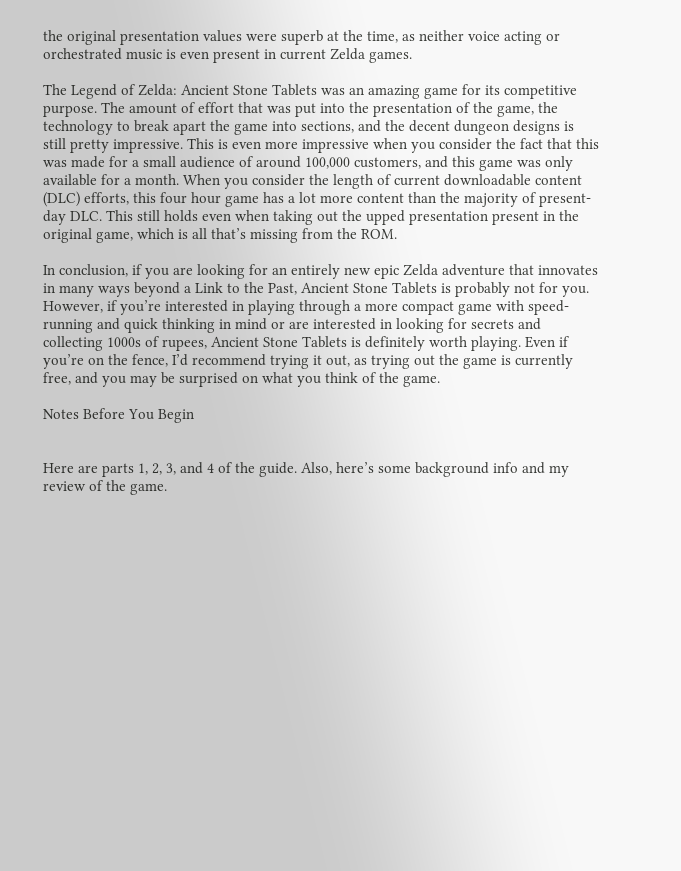the original presentation values were superb at the time, as neither voice acting or orchestrated music is even present in current Zelda games.

The Legend of Zelda: Ancient Stone Tablets was an amazing game for its competitive purpose. The amount of effort that was put into the presentation of the game, the technology to break apart the game into sections, and the decent dungeon designs is still pretty impressive. This is even more impressive when you consider the fact that this was made for a small audience of around 100,000 customers, and this game was only available for a month. When you consider the length of current downloadable content (DLC) efforts, this four hour game has a lot more content than the majority of present-day DLC. This still holds even when taking out the upped presentation present in the original game, which is all that’s missing from the ROM.

In conclusion, if you are looking for an entirely new epic Zelda adventure that innovates in many ways beyond a Link to the Past, Ancient Stone Tablets is probably not for you. However, if you’re interested in playing through a more compact game with speed-running and quick thinking in mind or are interested in looking for secrets and collecting 1000s of rupees, Ancient Stone Tablets is definitely worth playing. Even if you’re on the fence, I’d recommend trying it out, as trying out the game is currently free, and you may be surprised on what you think of the game.

Notes Before You Begin


Here are parts 1, 2, 3, and 4 of the guide. Also, here’s some background info and my review of the game.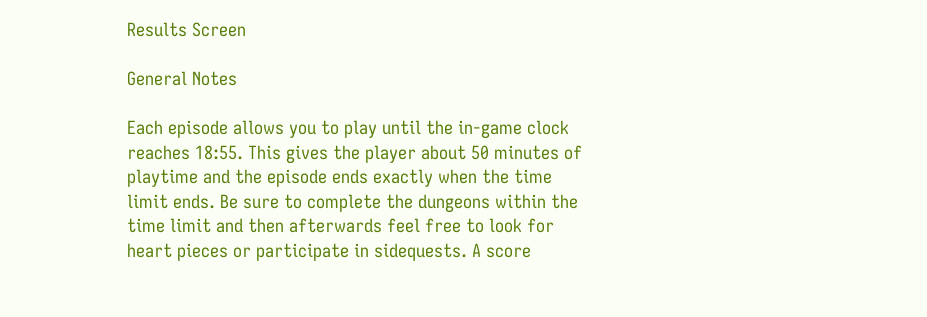Results Screen

General Notes

Each episode allows you to play until the in-game clock reaches 18:55. This gives the player about 50 minutes of playtime and the episode ends exactly when the time limit ends. Be sure to complete the dungeons within the time limit and then afterwards feel free to look for heart pieces or participate in sidequests. A score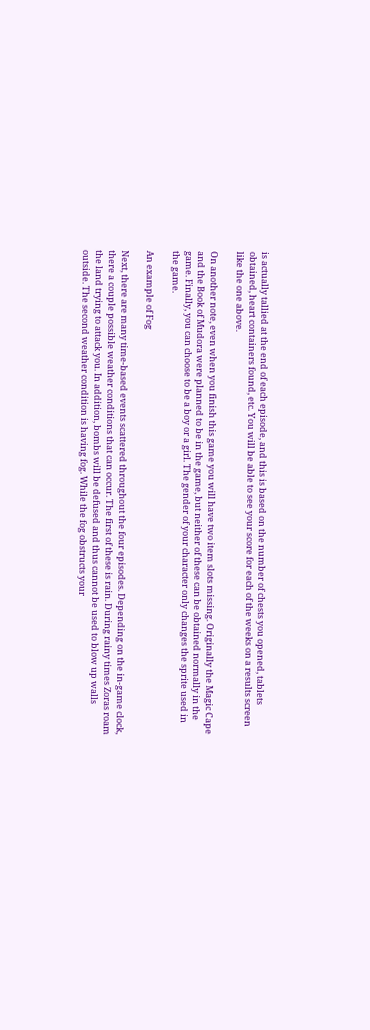is actually tallied at the end of each episode, and this is based on the number of chests you opened, tablets obtained, heart containers found, etc. You will be able to see your score for each of the weeks on a results screen like the one above.

On another note, even when you finish this game you will have two item slots missing. Originally the Magic Cape and the Book of Mudora were planned to be in the game, but neither of these can be obtained normally in the game. Finally, you can choose to be a boy or a girl. The gender of your character only changes the sprite used in the game.

An example of Fog

Next, there are many time-based events scattered throughout the four episodes. Depending on the in-game clock, there a couple possible weather conditions that can occur. The first of these is rain. During rainy times Zoras roam the land trying to attack you. In addition, bombs will be defused and thus cannot be used to blow up walls outside. The second weather condition is having fog. While the fog obstructs your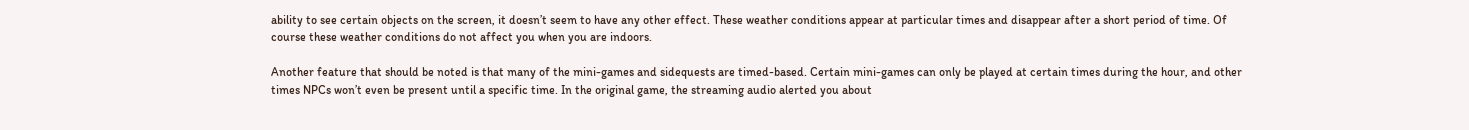ability to see certain objects on the screen, it doesn’t seem to have any other effect. These weather conditions appear at particular times and disappear after a short period of time. Of course these weather conditions do not affect you when you are indoors.

Another feature that should be noted is that many of the mini-games and sidequests are timed-based. Certain mini-games can only be played at certain times during the hour, and other times NPCs won’t even be present until a specific time. In the original game, the streaming audio alerted you about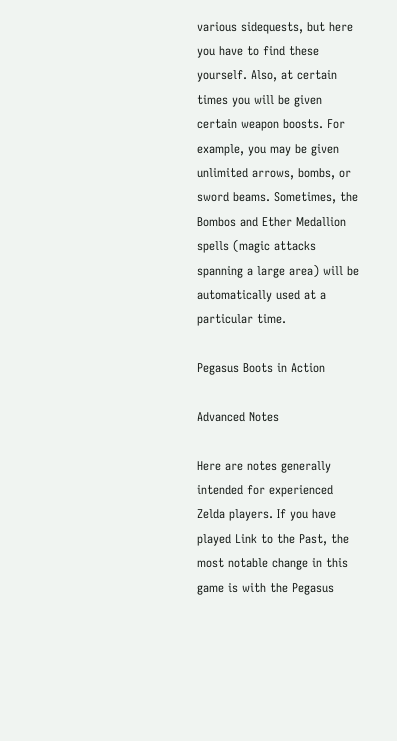various sidequests, but here you have to find these yourself. Also, at certain times you will be given certain weapon boosts. For example, you may be given unlimited arrows, bombs, or sword beams. Sometimes, the Bombos and Ether Medallion spells (magic attacks spanning a large area) will be automatically used at a particular time.

Pegasus Boots in Action

Advanced Notes

Here are notes generally intended for experienced Zelda players. If you have played Link to the Past, the most notable change in this game is with the Pegasus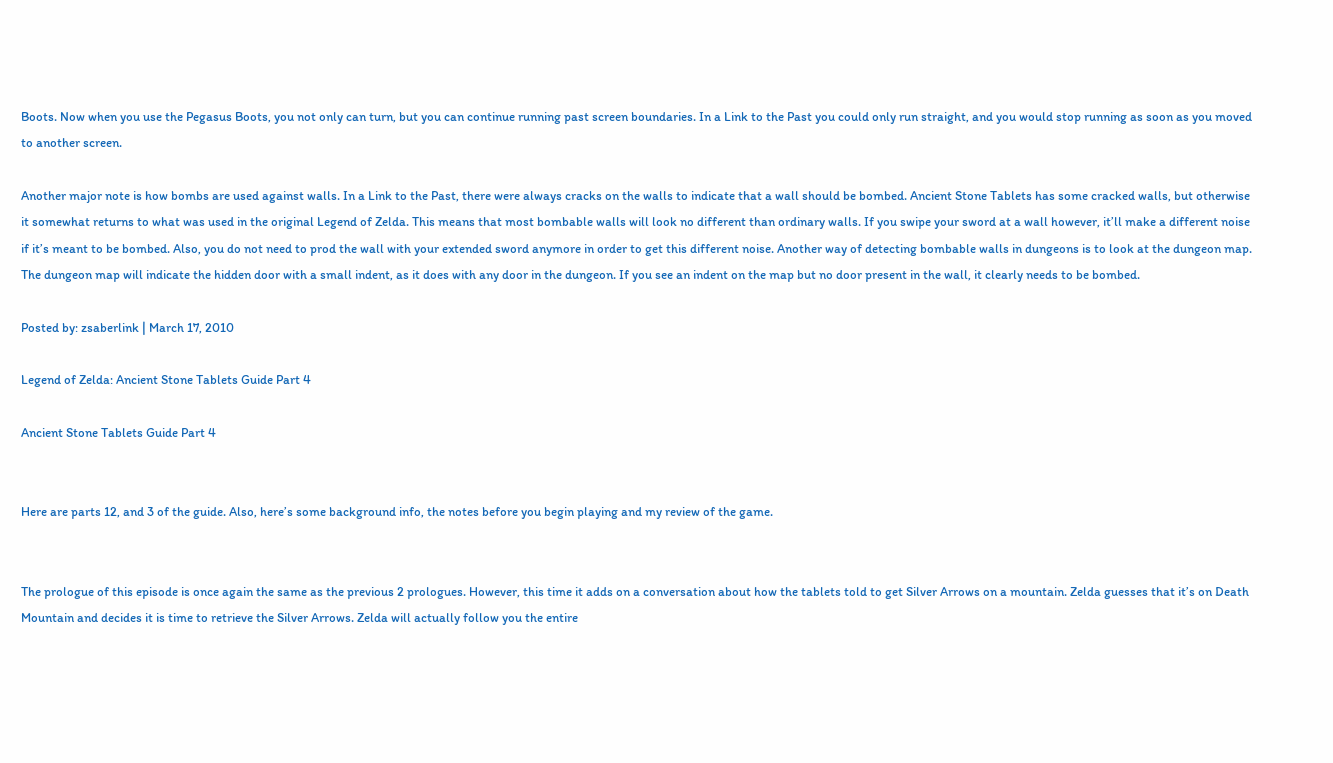Boots. Now when you use the Pegasus Boots, you not only can turn, but you can continue running past screen boundaries. In a Link to the Past you could only run straight, and you would stop running as soon as you moved to another screen.

Another major note is how bombs are used against walls. In a Link to the Past, there were always cracks on the walls to indicate that a wall should be bombed. Ancient Stone Tablets has some cracked walls, but otherwise it somewhat returns to what was used in the original Legend of Zelda. This means that most bombable walls will look no different than ordinary walls. If you swipe your sword at a wall however, it’ll make a different noise if it’s meant to be bombed. Also, you do not need to prod the wall with your extended sword anymore in order to get this different noise. Another way of detecting bombable walls in dungeons is to look at the dungeon map. The dungeon map will indicate the hidden door with a small indent, as it does with any door in the dungeon. If you see an indent on the map but no door present in the wall, it clearly needs to be bombed.

Posted by: zsaberlink | March 17, 2010

Legend of Zelda: Ancient Stone Tablets Guide Part 4

Ancient Stone Tablets Guide Part 4


Here are parts 12, and 3 of the guide. Also, here’s some background info, the notes before you begin playing and my review of the game.


The prologue of this episode is once again the same as the previous 2 prologues. However, this time it adds on a conversation about how the tablets told to get Silver Arrows on a mountain. Zelda guesses that it’s on Death Mountain and decides it is time to retrieve the Silver Arrows. Zelda will actually follow you the entire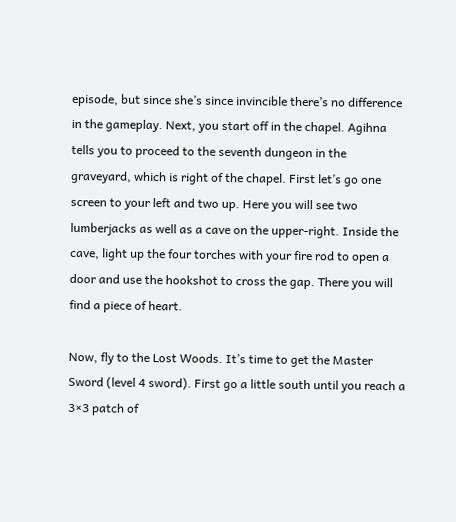episode, but since she’s since invincible there’s no difference in the gameplay. Next, you start off in the chapel. Agihna tells you to proceed to the seventh dungeon in the graveyard, which is right of the chapel. First let’s go one screen to your left and two up. Here you will see two lumberjacks as well as a cave on the upper-right. Inside the cave, light up the four torches with your fire rod to open a door and use the hookshot to cross the gap. There you will find a piece of heart.

Now, fly to the Lost Woods. It’s time to get the Master Sword (level 4 sword). First go a little south until you reach a 3×3 patch of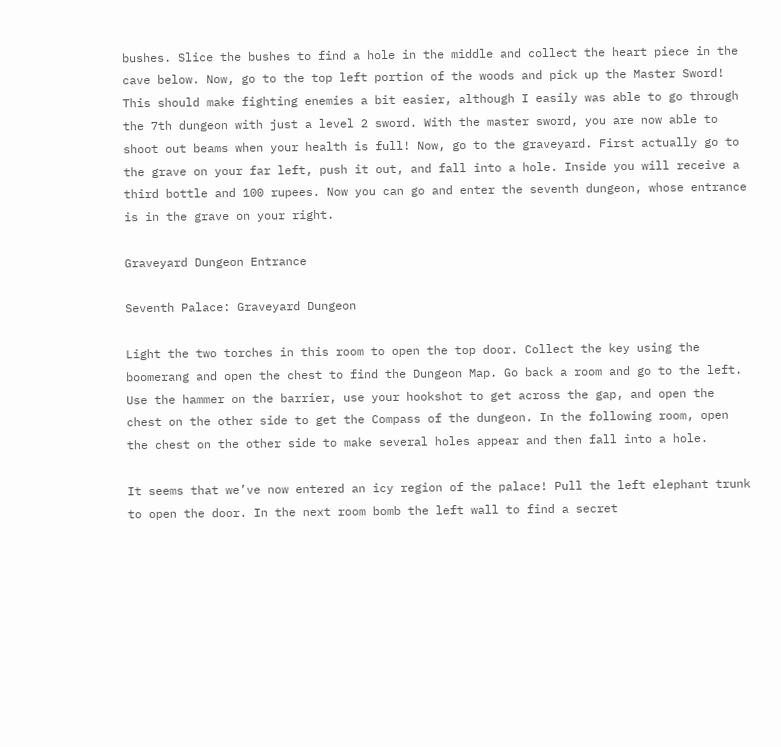bushes. Slice the bushes to find a hole in the middle and collect the heart piece in the cave below. Now, go to the top left portion of the woods and pick up the Master Sword! This should make fighting enemies a bit easier, although I easily was able to go through the 7th dungeon with just a level 2 sword. With the master sword, you are now able to shoot out beams when your health is full! Now, go to the graveyard. First actually go to the grave on your far left, push it out, and fall into a hole. Inside you will receive a third bottle and 100 rupees. Now you can go and enter the seventh dungeon, whose entrance is in the grave on your right.

Graveyard Dungeon Entrance

Seventh Palace: Graveyard Dungeon

Light the two torches in this room to open the top door. Collect the key using the boomerang and open the chest to find the Dungeon Map. Go back a room and go to the left. Use the hammer on the barrier, use your hookshot to get across the gap, and open the chest on the other side to get the Compass of the dungeon. In the following room, open the chest on the other side to make several holes appear and then fall into a hole.

It seems that we’ve now entered an icy region of the palace! Pull the left elephant trunk to open the door. In the next room bomb the left wall to find a secret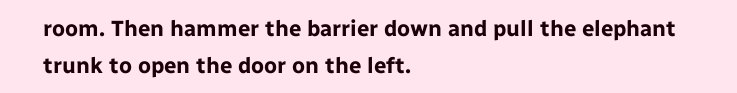room. Then hammer the barrier down and pull the elephant trunk to open the door on the left.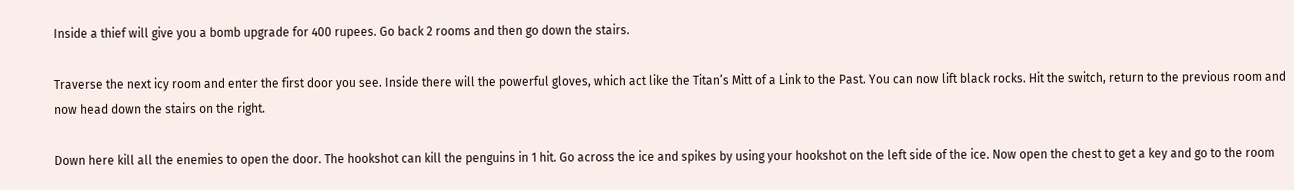Inside a thief will give you a bomb upgrade for 400 rupees. Go back 2 rooms and then go down the stairs.

Traverse the next icy room and enter the first door you see. Inside there will the powerful gloves, which act like the Titan’s Mitt of a Link to the Past. You can now lift black rocks. Hit the switch, return to the previous room and now head down the stairs on the right.

Down here kill all the enemies to open the door. The hookshot can kill the penguins in 1 hit. Go across the ice and spikes by using your hookshot on the left side of the ice. Now open the chest to get a key and go to the room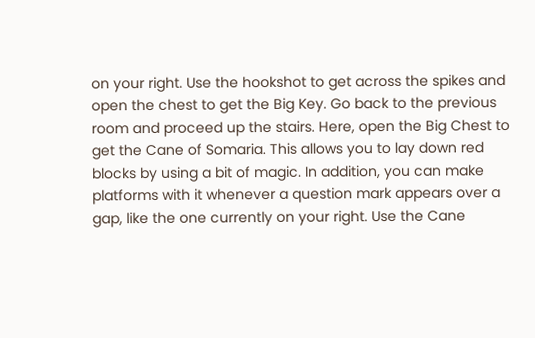on your right. Use the hookshot to get across the spikes and open the chest to get the Big Key. Go back to the previous room and proceed up the stairs. Here, open the Big Chest to get the Cane of Somaria. This allows you to lay down red blocks by using a bit of magic. In addition, you can make platforms with it whenever a question mark appears over a gap, like the one currently on your right. Use the Cane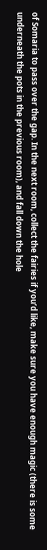of Somaria to pass over the gap. In the next room, collect the fairies if you’d like, make sure you have enough magic (there is some underneath the pots in the previous room), and fall down the hole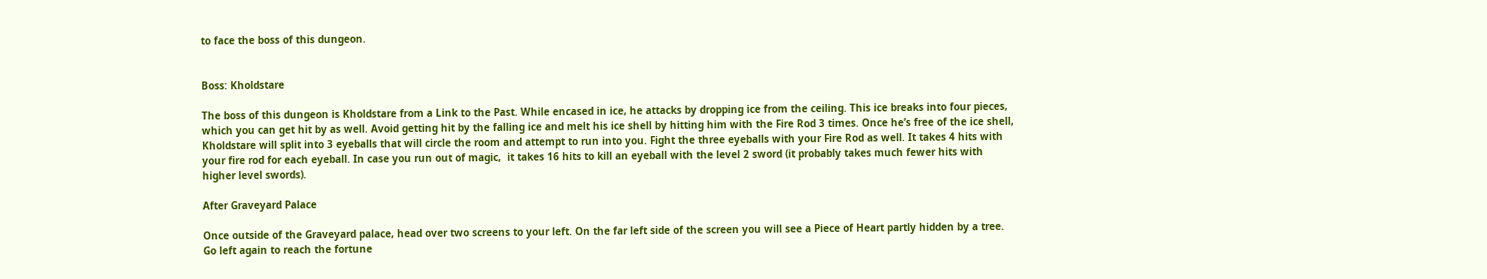to face the boss of this dungeon.


Boss: Kholdstare

The boss of this dungeon is Kholdstare from a Link to the Past. While encased in ice, he attacks by dropping ice from the ceiling. This ice breaks into four pieces, which you can get hit by as well. Avoid getting hit by the falling ice and melt his ice shell by hitting him with the Fire Rod 3 times. Once he’s free of the ice shell, Kholdstare will split into 3 eyeballs that will circle the room and attempt to run into you. Fight the three eyeballs with your Fire Rod as well. It takes 4 hits with your fire rod for each eyeball. In case you run out of magic,  it takes 16 hits to kill an eyeball with the level 2 sword (it probably takes much fewer hits with higher level swords).

After Graveyard Palace

Once outside of the Graveyard palace, head over two screens to your left. On the far left side of the screen you will see a Piece of Heart partly hidden by a tree. Go left again to reach the fortune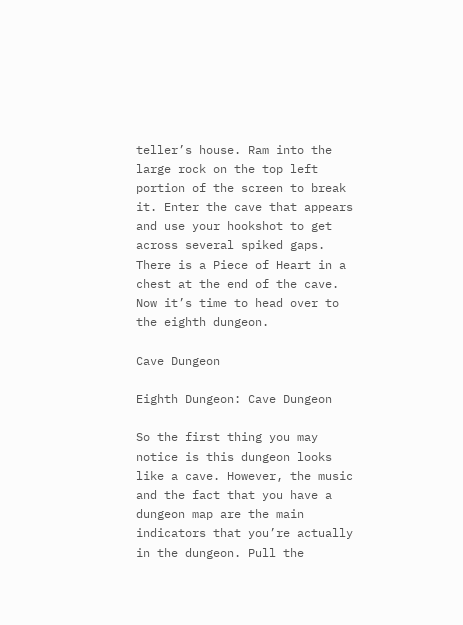teller’s house. Ram into the large rock on the top left portion of the screen to break it. Enter the cave that appears and use your hookshot to get across several spiked gaps. There is a Piece of Heart in a chest at the end of the cave. Now it’s time to head over to the eighth dungeon.

Cave Dungeon

Eighth Dungeon: Cave Dungeon

So the first thing you may notice is this dungeon looks like a cave. However, the music and the fact that you have a dungeon map are the main indicators that you’re actually in the dungeon. Pull the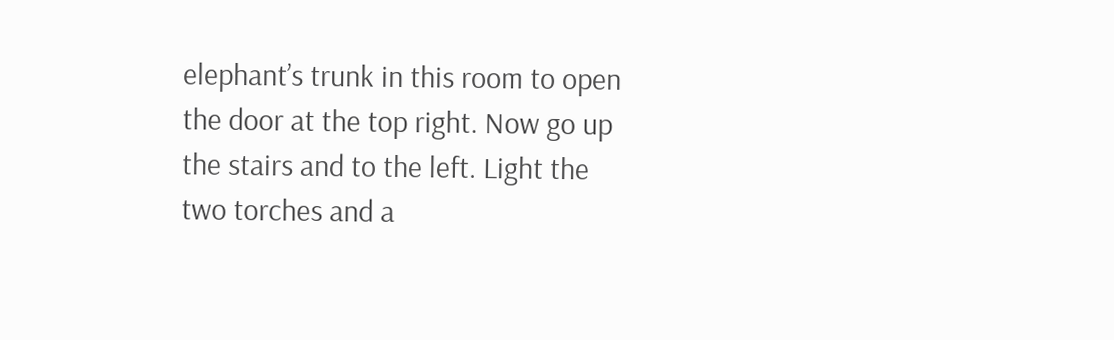elephant’s trunk in this room to open the door at the top right. Now go up the stairs and to the left. Light the two torches and a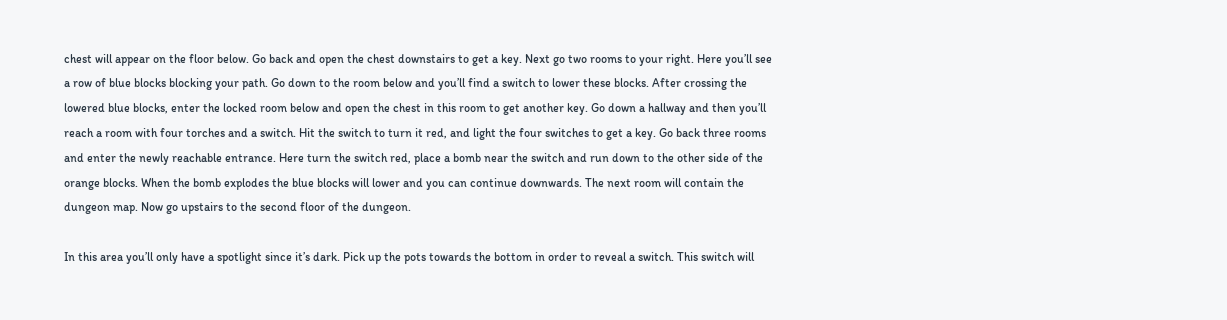chest will appear on the floor below. Go back and open the chest downstairs to get a key. Next go two rooms to your right. Here you’ll see a row of blue blocks blocking your path. Go down to the room below and you’ll find a switch to lower these blocks. After crossing the lowered blue blocks, enter the locked room below and open the chest in this room to get another key. Go down a hallway and then you’ll reach a room with four torches and a switch. Hit the switch to turn it red, and light the four switches to get a key. Go back three rooms and enter the newly reachable entrance. Here turn the switch red, place a bomb near the switch and run down to the other side of the orange blocks. When the bomb explodes the blue blocks will lower and you can continue downwards. The next room will contain the dungeon map. Now go upstairs to the second floor of the dungeon.

In this area you’ll only have a spotlight since it’s dark. Pick up the pots towards the bottom in order to reveal a switch. This switch will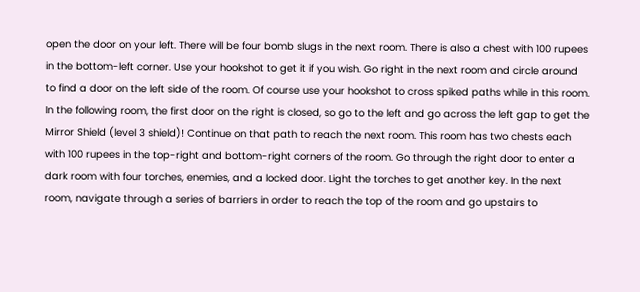open the door on your left. There will be four bomb slugs in the next room. There is also a chest with 100 rupees in the bottom-left corner. Use your hookshot to get it if you wish. Go right in the next room and circle around to find a door on the left side of the room. Of course use your hookshot to cross spiked paths while in this room. In the following room, the first door on the right is closed, so go to the left and go across the left gap to get the Mirror Shield (level 3 shield)! Continue on that path to reach the next room. This room has two chests each with 100 rupees in the top-right and bottom-right corners of the room. Go through the right door to enter a dark room with four torches, enemies, and a locked door. Light the torches to get another key. In the next room, navigate through a series of barriers in order to reach the top of the room and go upstairs to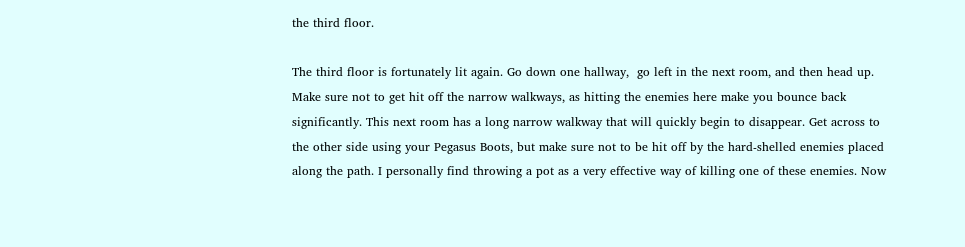the third floor.

The third floor is fortunately lit again. Go down one hallway,  go left in the next room, and then head up. Make sure not to get hit off the narrow walkways, as hitting the enemies here make you bounce back significantly. This next room has a long narrow walkway that will quickly begin to disappear. Get across to the other side using your Pegasus Boots, but make sure not to be hit off by the hard-shelled enemies placed along the path. I personally find throwing a pot as a very effective way of killing one of these enemies. Now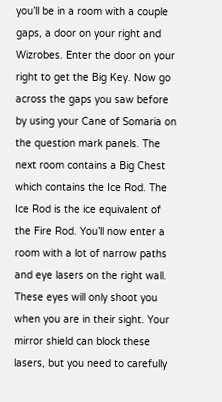you’ll be in a room with a couple gaps, a door on your right and Wizrobes. Enter the door on your right to get the Big Key. Now go across the gaps you saw before by using your Cane of Somaria on the question mark panels. The next room contains a Big Chest which contains the Ice Rod. The Ice Rod is the ice equivalent of the Fire Rod. You’ll now enter a room with a lot of narrow paths and eye lasers on the right wall. These eyes will only shoot you when you are in their sight. Your mirror shield can block these lasers, but you need to carefully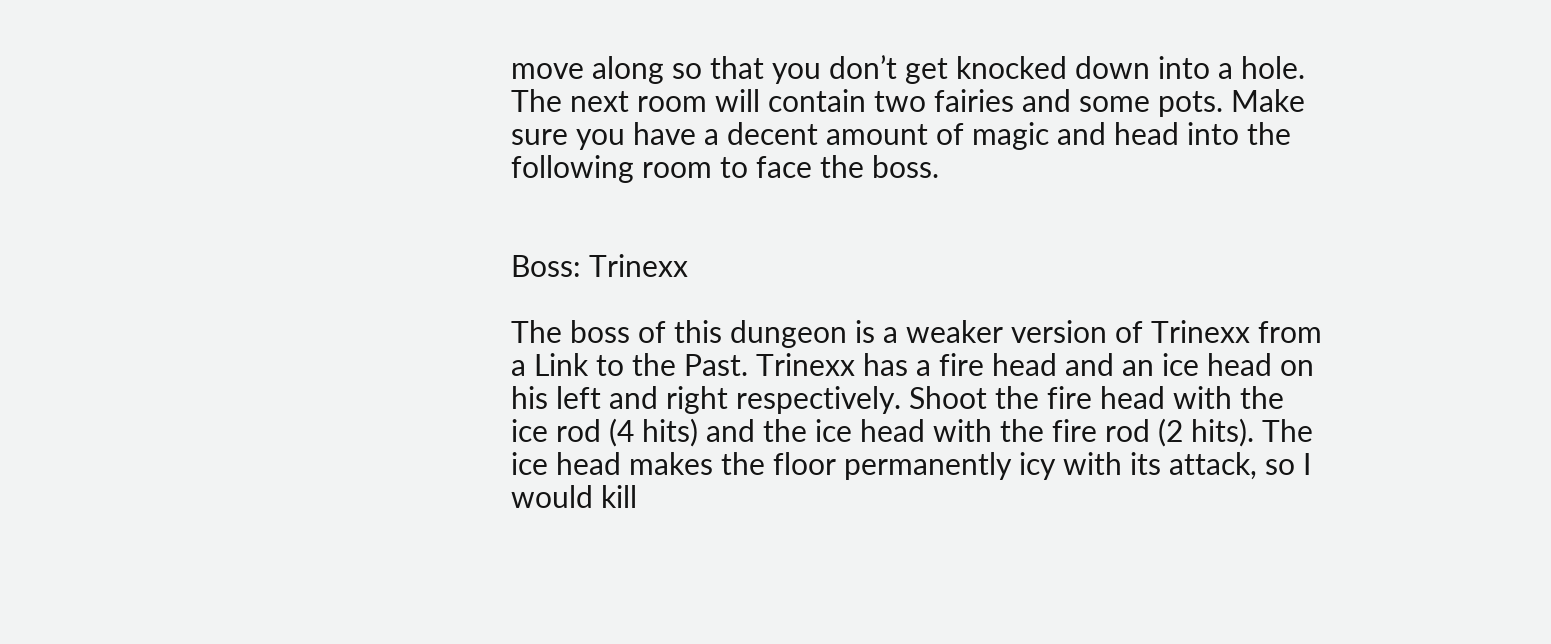move along so that you don’t get knocked down into a hole. The next room will contain two fairies and some pots. Make sure you have a decent amount of magic and head into the following room to face the boss.


Boss: Trinexx

The boss of this dungeon is a weaker version of Trinexx from a Link to the Past. Trinexx has a fire head and an ice head on his left and right respectively. Shoot the fire head with the ice rod (4 hits) and the ice head with the fire rod (2 hits). The ice head makes the floor permanently icy with its attack, so I would kill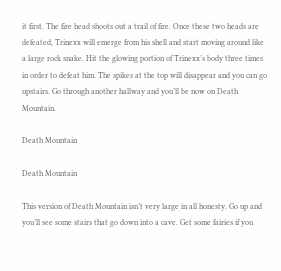it first. The fire head shoots out a trail of fire. Once these two heads are defeated, Trinexx will emerge from his shell and start moving around like a large rock snake. Hit the glowing portion of Trinexx’s body three times in order to defeat him. The spikes at the top will disappear and you can go upstairs. Go through another hallway and you’ll be now on Death Mountain.

Death Mountain

Death Mountain

This version of Death Mountain isn’t very large in all honesty. Go up and you’ll see some stairs that go down into a cave. Get some fairies if you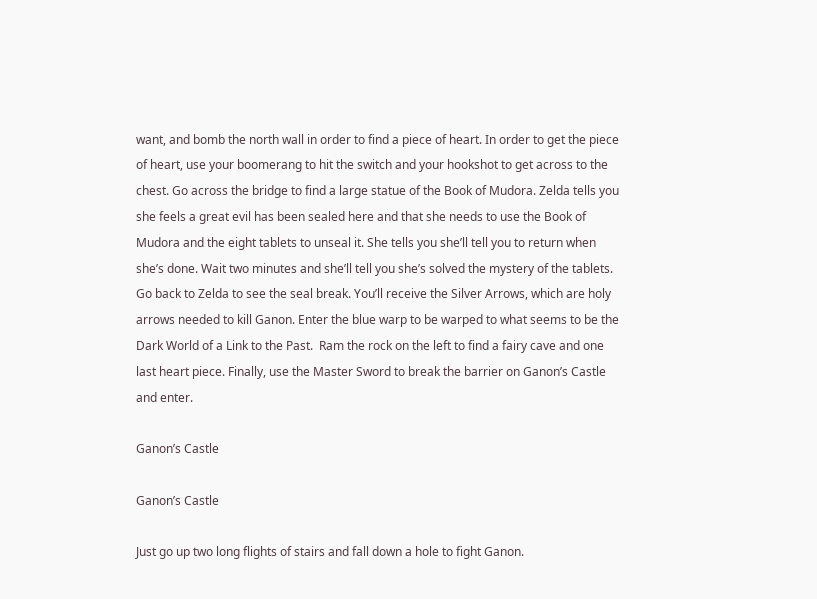want, and bomb the north wall in order to find a piece of heart. In order to get the piece of heart, use your boomerang to hit the switch and your hookshot to get across to the chest. Go across the bridge to find a large statue of the Book of Mudora. Zelda tells you she feels a great evil has been sealed here and that she needs to use the Book of Mudora and the eight tablets to unseal it. She tells you she’ll tell you to return when she’s done. Wait two minutes and she’ll tell you she’s solved the mystery of the tablets. Go back to Zelda to see the seal break. You’ll receive the Silver Arrows, which are holy arrows needed to kill Ganon. Enter the blue warp to be warped to what seems to be the Dark World of a Link to the Past.  Ram the rock on the left to find a fairy cave and one last heart piece. Finally, use the Master Sword to break the barrier on Ganon’s Castle and enter.

Ganon’s Castle

Ganon’s Castle

Just go up two long flights of stairs and fall down a hole to fight Ganon.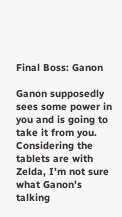Final Boss: Ganon

Ganon supposedly sees some power in you and is going to take it from you. Considering the tablets are with Zelda, I’m not sure what Ganon’s talking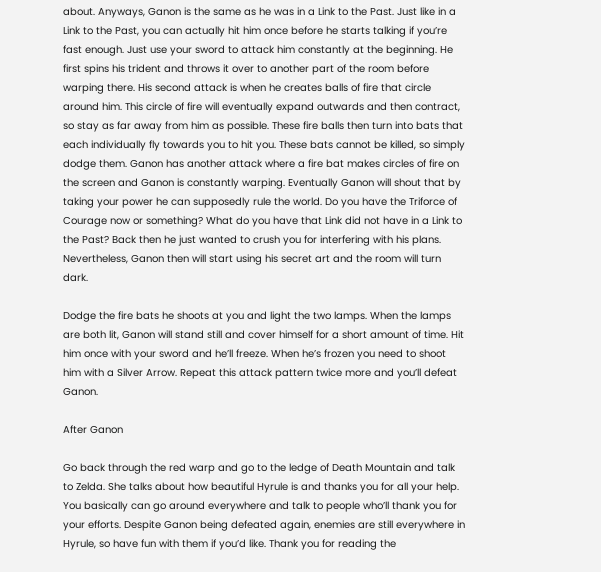about. Anyways, Ganon is the same as he was in a Link to the Past. Just like in a Link to the Past, you can actually hit him once before he starts talking if you’re fast enough. Just use your sword to attack him constantly at the beginning. He first spins his trident and throws it over to another part of the room before warping there. His second attack is when he creates balls of fire that circle around him. This circle of fire will eventually expand outwards and then contract, so stay as far away from him as possible. These fire balls then turn into bats that each individually fly towards you to hit you. These bats cannot be killed, so simply dodge them. Ganon has another attack where a fire bat makes circles of fire on the screen and Ganon is constantly warping. Eventually Ganon will shout that by taking your power he can supposedly rule the world. Do you have the Triforce of Courage now or something? What do you have that Link did not have in a Link to the Past? Back then he just wanted to crush you for interfering with his plans. Nevertheless, Ganon then will start using his secret art and the room will turn dark.

Dodge the fire bats he shoots at you and light the two lamps. When the lamps are both lit, Ganon will stand still and cover himself for a short amount of time. Hit him once with your sword and he’ll freeze. When he’s frozen you need to shoot him with a Silver Arrow. Repeat this attack pattern twice more and you’ll defeat Ganon.

After Ganon

Go back through the red warp and go to the ledge of Death Mountain and talk to Zelda. She talks about how beautiful Hyrule is and thanks you for all your help. You basically can go around everywhere and talk to people who’ll thank you for your efforts. Despite Ganon being defeated again, enemies are still everywhere in Hyrule, so have fun with them if you’d like. Thank you for reading the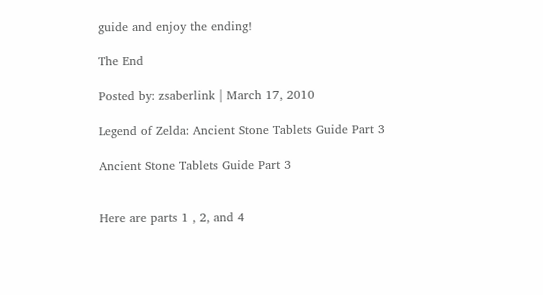guide and enjoy the ending!

The End

Posted by: zsaberlink | March 17, 2010

Legend of Zelda: Ancient Stone Tablets Guide Part 3

Ancient Stone Tablets Guide Part 3


Here are parts 1 , 2, and 4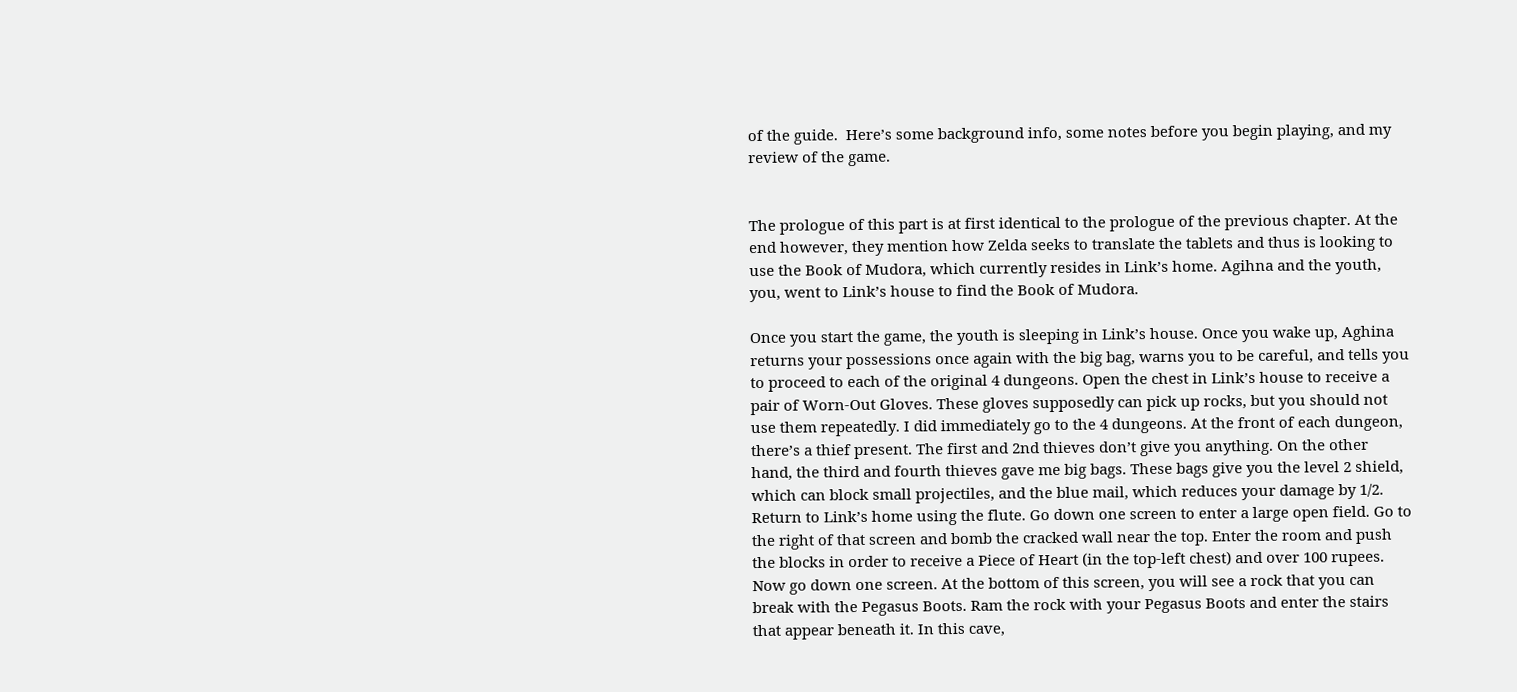of the guide.  Here’s some background info, some notes before you begin playing, and my review of the game.


The prologue of this part is at first identical to the prologue of the previous chapter. At the end however, they mention how Zelda seeks to translate the tablets and thus is looking to use the Book of Mudora, which currently resides in Link’s home. Agihna and the youth, you, went to Link’s house to find the Book of Mudora.

Once you start the game, the youth is sleeping in Link’s house. Once you wake up, Aghina returns your possessions once again with the big bag, warns you to be careful, and tells you to proceed to each of the original 4 dungeons. Open the chest in Link’s house to receive a pair of Worn-Out Gloves. These gloves supposedly can pick up rocks, but you should not use them repeatedly. I did immediately go to the 4 dungeons. At the front of each dungeon, there’s a thief present. The first and 2nd thieves don’t give you anything. On the other hand, the third and fourth thieves gave me big bags. These bags give you the level 2 shield, which can block small projectiles, and the blue mail, which reduces your damage by 1/2. Return to Link’s home using the flute. Go down one screen to enter a large open field. Go to the right of that screen and bomb the cracked wall near the top. Enter the room and push the blocks in order to receive a Piece of Heart (in the top-left chest) and over 100 rupees.  Now go down one screen. At the bottom of this screen, you will see a rock that you can break with the Pegasus Boots. Ram the rock with your Pegasus Boots and enter the stairs that appear beneath it. In this cave,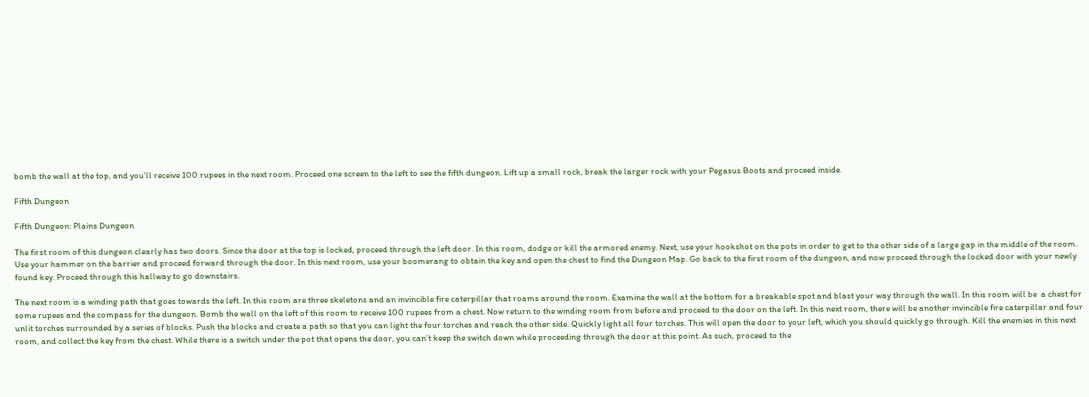bomb the wall at the top, and you’ll receive 100 rupees in the next room. Proceed one screen to the left to see the fifth dungeon. Lift up a small rock, break the larger rock with your Pegasus Boots and proceed inside.

Fifth Dungeon

Fifth Dungeon: Plains Dungeon

The first room of this dungeon clearly has two doors. Since the door at the top is locked, proceed through the left door. In this room, dodge or kill the armored enemy. Next, use your hookshot on the pots in order to get to the other side of a large gap in the middle of the room. Use your hammer on the barrier and proceed forward through the door. In this next room, use your boomerang to obtain the key and open the chest to find the Dungeon Map. Go back to the first room of the dungeon, and now proceed through the locked door with your newly found key. Proceed through this hallway to go downstairs.

The next room is a winding path that goes towards the left. In this room are three skeletons and an invincible fire caterpillar that roams around the room. Examine the wall at the bottom for a breakable spot and blast your way through the wall. In this room will be  a chest for some rupees and the compass for the dungeon. Bomb the wall on the left of this room to receive 100 rupees from a chest. Now return to the winding room from before and proceed to the door on the left. In this next room, there will be another invincible fire caterpillar and four unlit torches surrounded by a series of blocks. Push the blocks and create a path so that you can light the four torches and reach the other side. Quickly light all four torches. This will open the door to your left, which you should quickly go through. Kill the enemies in this next room, and collect the key from the chest. While there is a switch under the pot that opens the door, you can’t keep the switch down while proceeding through the door at this point. As such, proceed to the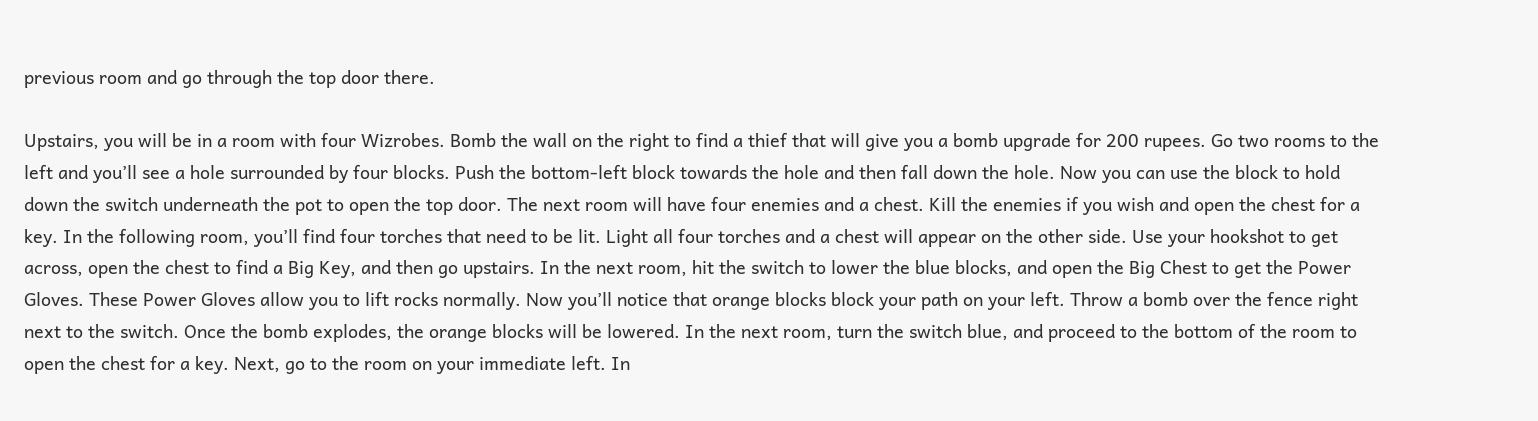previous room and go through the top door there.

Upstairs, you will be in a room with four Wizrobes. Bomb the wall on the right to find a thief that will give you a bomb upgrade for 200 rupees. Go two rooms to the left and you’ll see a hole surrounded by four blocks. Push the bottom-left block towards the hole and then fall down the hole. Now you can use the block to hold down the switch underneath the pot to open the top door. The next room will have four enemies and a chest. Kill the enemies if you wish and open the chest for a key. In the following room, you’ll find four torches that need to be lit. Light all four torches and a chest will appear on the other side. Use your hookshot to get across, open the chest to find a Big Key, and then go upstairs. In the next room, hit the switch to lower the blue blocks, and open the Big Chest to get the Power Gloves. These Power Gloves allow you to lift rocks normally. Now you’ll notice that orange blocks block your path on your left. Throw a bomb over the fence right next to the switch. Once the bomb explodes, the orange blocks will be lowered. In the next room, turn the switch blue, and proceed to the bottom of the room to open the chest for a key. Next, go to the room on your immediate left. In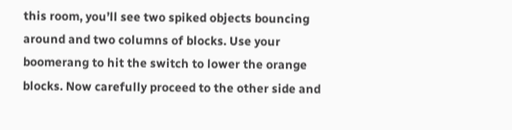this room, you’ll see two spiked objects bouncing around and two columns of blocks. Use your boomerang to hit the switch to lower the orange blocks. Now carefully proceed to the other side and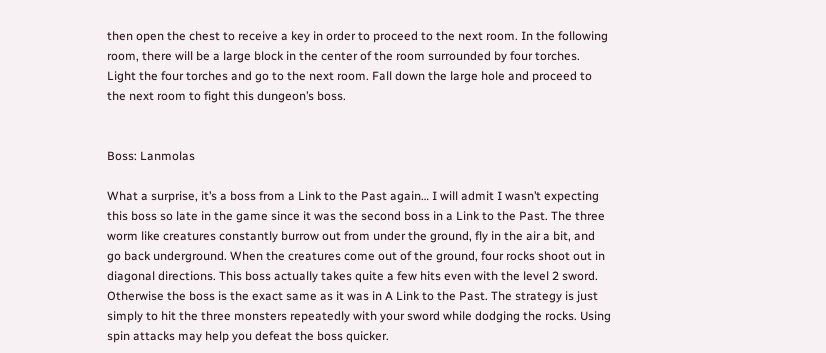then open the chest to receive a key in order to proceed to the next room. In the following room, there will be a large block in the center of the room surrounded by four torches. Light the four torches and go to the next room. Fall down the large hole and proceed to the next room to fight this dungeon’s boss.


Boss: Lanmolas

What a surprise, it’s a boss from a Link to the Past again… I will admit I wasn’t expecting this boss so late in the game since it was the second boss in a Link to the Past. The three worm like creatures constantly burrow out from under the ground, fly in the air a bit, and go back underground. When the creatures come out of the ground, four rocks shoot out in diagonal directions. This boss actually takes quite a few hits even with the level 2 sword. Otherwise the boss is the exact same as it was in A Link to the Past. The strategy is just simply to hit the three monsters repeatedly with your sword while dodging the rocks. Using spin attacks may help you defeat the boss quicker.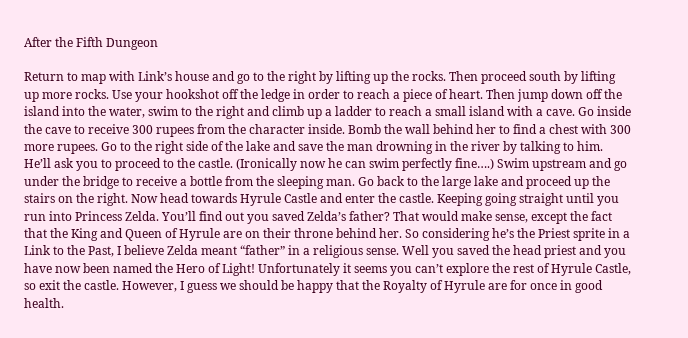After the Fifth Dungeon

Return to map with Link’s house and go to the right by lifting up the rocks. Then proceed south by lifting up more rocks. Use your hookshot off the ledge in order to reach a piece of heart. Then jump down off the island into the water, swim to the right and climb up a ladder to reach a small island with a cave. Go inside the cave to receive 300 rupees from the character inside. Bomb the wall behind her to find a chest with 300 more rupees. Go to the right side of the lake and save the man drowning in the river by talking to him. He’ll ask you to proceed to the castle. (Ironically now he can swim perfectly fine….) Swim upstream and go under the bridge to receive a bottle from the sleeping man. Go back to the large lake and proceed up the stairs on the right. Now head towards Hyrule Castle and enter the castle. Keeping going straight until you run into Princess Zelda. You’ll find out you saved Zelda’s father? That would make sense, except the fact that the King and Queen of Hyrule are on their throne behind her. So considering he’s the Priest sprite in a Link to the Past, I believe Zelda meant “father” in a religious sense. Well you saved the head priest and you have now been named the Hero of Light! Unfortunately it seems you can’t explore the rest of Hyrule Castle, so exit the castle. However, I guess we should be happy that the Royalty of Hyrule are for once in good health.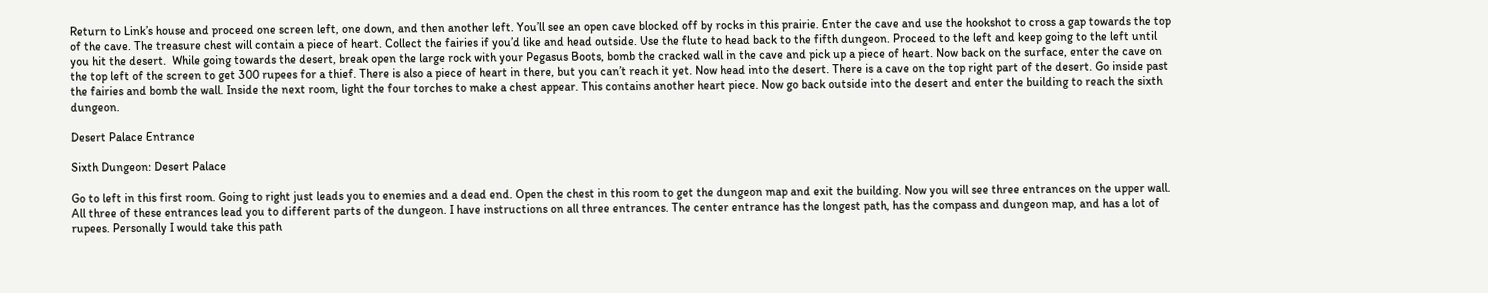Return to Link’s house and proceed one screen left, one down, and then another left. You’ll see an open cave blocked off by rocks in this prairie. Enter the cave and use the hookshot to cross a gap towards the top of the cave. The treasure chest will contain a piece of heart. Collect the fairies if you’d like and head outside. Use the flute to head back to the fifth dungeon. Proceed to the left and keep going to the left until you hit the desert.  While going towards the desert, break open the large rock with your Pegasus Boots, bomb the cracked wall in the cave and pick up a piece of heart. Now back on the surface, enter the cave on the top left of the screen to get 300 rupees for a thief. There is also a piece of heart in there, but you can’t reach it yet. Now head into the desert. There is a cave on the top right part of the desert. Go inside past the fairies and bomb the wall. Inside the next room, light the four torches to make a chest appear. This contains another heart piece. Now go back outside into the desert and enter the building to reach the sixth dungeon.

Desert Palace Entrance

Sixth Dungeon: Desert Palace

Go to left in this first room. Going to right just leads you to enemies and a dead end. Open the chest in this room to get the dungeon map and exit the building. Now you will see three entrances on the upper wall. All three of these entrances lead you to different parts of the dungeon. I have instructions on all three entrances. The center entrance has the longest path, has the compass and dungeon map, and has a lot of rupees. Personally I would take this path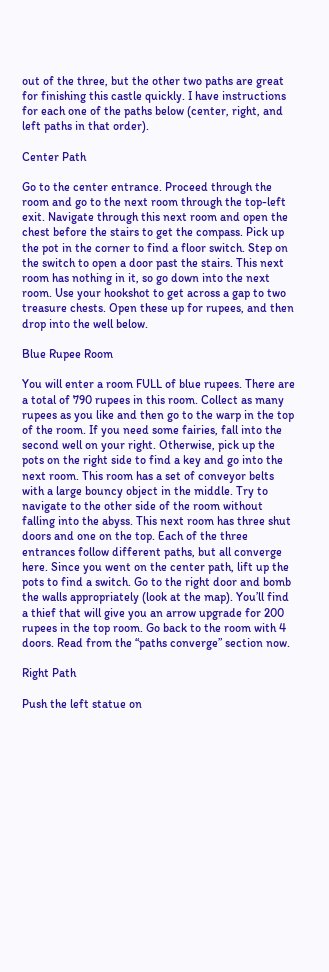out of the three, but the other two paths are great for finishing this castle quickly. I have instructions for each one of the paths below (center, right, and left paths in that order).

Center Path

Go to the center entrance. Proceed through the room and go to the next room through the top-left exit. Navigate through this next room and open the chest before the stairs to get the compass. Pick up the pot in the corner to find a floor switch. Step on the switch to open a door past the stairs. This next room has nothing in it, so go down into the next room. Use your hookshot to get across a gap to two treasure chests. Open these up for rupees, and then drop into the well below.

Blue Rupee Room

You will enter a room FULL of blue rupees. There are a total of 790 rupees in this room. Collect as many rupees as you like and then go to the warp in the top of the room. If you need some fairies, fall into the second well on your right. Otherwise, pick up the pots on the right side to find a key and go into the next room. This room has a set of conveyor belts with a large bouncy object in the middle. Try to navigate to the other side of the room without falling into the abyss. This next room has three shut doors and one on the top. Each of the three entrances follow different paths, but all converge here. Since you went on the center path, lift up the pots to find a switch. Go to the right door and bomb the walls appropriately (look at the map). You’ll find a thief that will give you an arrow upgrade for 200 rupees in the top room. Go back to the room with 4 doors. Read from the “paths converge” section now.

Right Path

Push the left statue on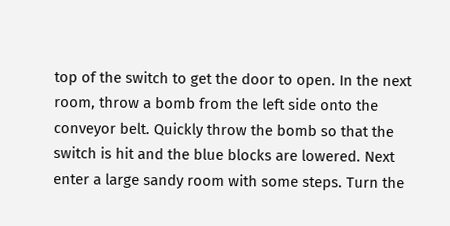top of the switch to get the door to open. In the next room, throw a bomb from the left side onto the conveyor belt. Quickly throw the bomb so that the switch is hit and the blue blocks are lowered. Next enter a large sandy room with some steps. Turn the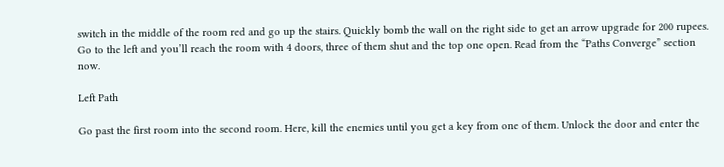switch in the middle of the room red and go up the stairs. Quickly bomb the wall on the right side to get an arrow upgrade for 200 rupees. Go to the left and you’ll reach the room with 4 doors, three of them shut and the top one open. Read from the “Paths Converge” section now.

Left Path

Go past the first room into the second room. Here, kill the enemies until you get a key from one of them. Unlock the door and enter the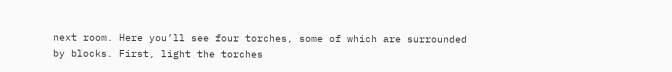next room. Here you’ll see four torches, some of which are surrounded by blocks. First, light the torches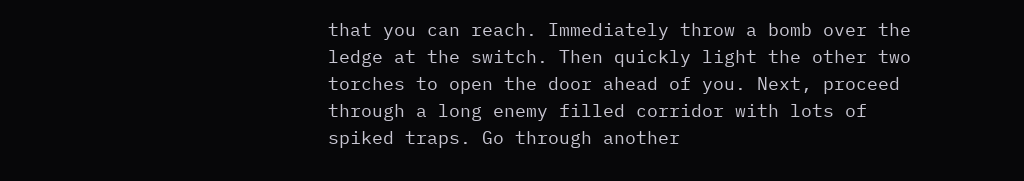that you can reach. Immediately throw a bomb over the ledge at the switch. Then quickly light the other two torches to open the door ahead of you. Next, proceed through a long enemy filled corridor with lots of spiked traps. Go through another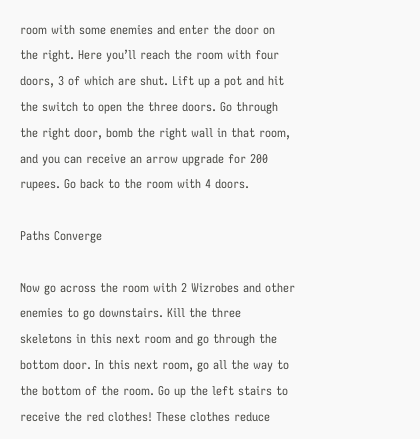room with some enemies and enter the door on the right. Here you’ll reach the room with four doors, 3 of which are shut. Lift up a pot and hit the switch to open the three doors. Go through the right door, bomb the right wall in that room, and you can receive an arrow upgrade for 200 rupees. Go back to the room with 4 doors.

Paths Converge

Now go across the room with 2 Wizrobes and other enemies to go downstairs. Kill the three skeletons in this next room and go through the bottom door. In this next room, go all the way to the bottom of the room. Go up the left stairs to receive the red clothes! These clothes reduce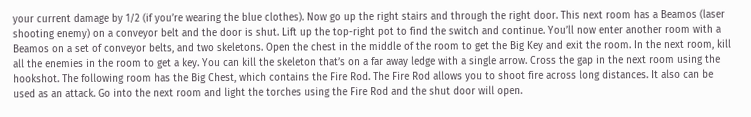your current damage by 1/2 (if you’re wearing the blue clothes). Now go up the right stairs and through the right door. This next room has a Beamos (laser shooting enemy) on a conveyor belt and the door is shut. Lift up the top-right pot to find the switch and continue. You’ll now enter another room with a Beamos on a set of conveyor belts, and two skeletons. Open the chest in the middle of the room to get the Big Key and exit the room. In the next room, kill all the enemies in the room to get a key. You can kill the skeleton that’s on a far away ledge with a single arrow. Cross the gap in the next room using the hookshot. The following room has the Big Chest, which contains the Fire Rod. The Fire Rod allows you to shoot fire across long distances. It also can be used as an attack. Go into the next room and light the torches using the Fire Rod and the shut door will open.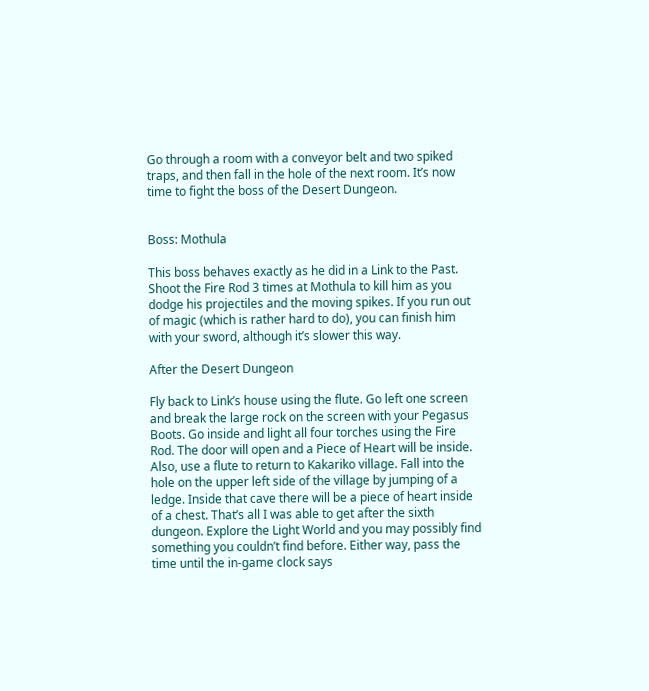Go through a room with a conveyor belt and two spiked traps, and then fall in the hole of the next room. It’s now time to fight the boss of the Desert Dungeon.


Boss: Mothula

This boss behaves exactly as he did in a Link to the Past. Shoot the Fire Rod 3 times at Mothula to kill him as you dodge his projectiles and the moving spikes. If you run out of magic (which is rather hard to do), you can finish him with your sword, although it’s slower this way.

After the Desert Dungeon

Fly back to Link’s house using the flute. Go left one screen and break the large rock on the screen with your Pegasus Boots. Go inside and light all four torches using the Fire Rod. The door will open and a Piece of Heart will be inside. Also, use a flute to return to Kakariko village. Fall into the hole on the upper left side of the village by jumping of a ledge. Inside that cave there will be a piece of heart inside of a chest. That’s all I was able to get after the sixth dungeon. Explore the Light World and you may possibly find something you couldn’t find before. Either way, pass the time until the in-game clock says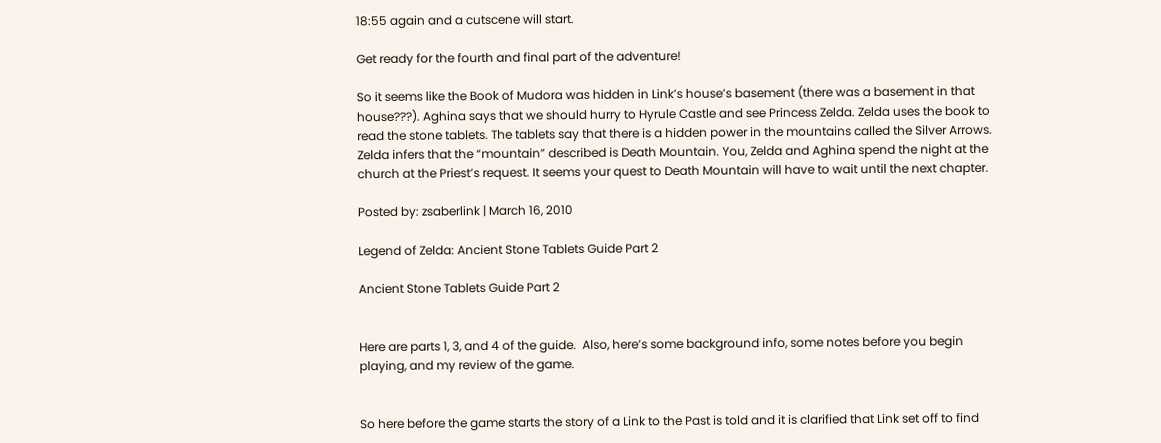18:55 again and a cutscene will start.

Get ready for the fourth and final part of the adventure!

So it seems like the Book of Mudora was hidden in Link’s house’s basement (there was a basement in that house???). Aghina says that we should hurry to Hyrule Castle and see Princess Zelda. Zelda uses the book to read the stone tablets. The tablets say that there is a hidden power in the mountains called the Silver Arrows. Zelda infers that the “mountain” described is Death Mountain. You, Zelda and Aghina spend the night at the church at the Priest’s request. It seems your quest to Death Mountain will have to wait until the next chapter.

Posted by: zsaberlink | March 16, 2010

Legend of Zelda: Ancient Stone Tablets Guide Part 2

Ancient Stone Tablets Guide Part 2


Here are parts 1, 3, and 4 of the guide.  Also, here’s some background info, some notes before you begin playing, and my review of the game.


So here before the game starts the story of a Link to the Past is told and it is clarified that Link set off to find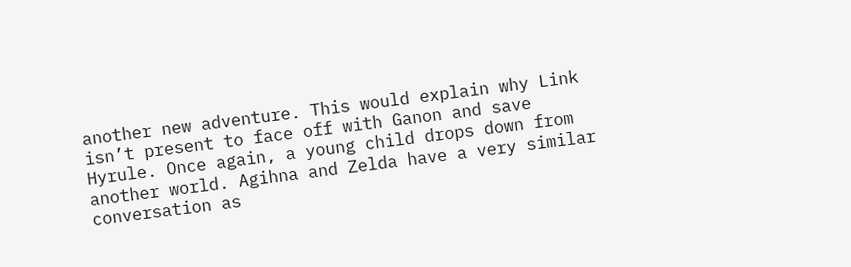another new adventure. This would explain why Link isn’t present to face off with Ganon and save Hyrule. Once again, a young child drops down from another world. Agihna and Zelda have a very similar conversation as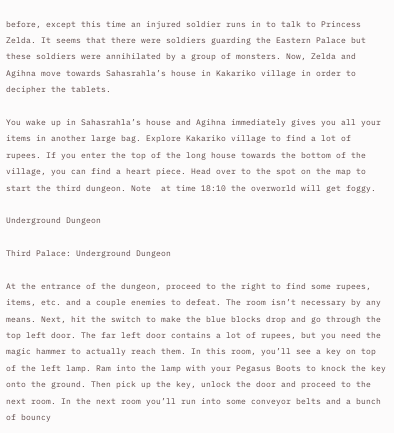before, except this time an injured soldier runs in to talk to Princess Zelda. It seems that there were soldiers guarding the Eastern Palace but these soldiers were annihilated by a group of monsters. Now, Zelda and Agihna move towards Sahasrahla’s house in Kakariko village in order to decipher the tablets.

You wake up in Sahasrahla’s house and Agihna immediately gives you all your items in another large bag. Explore Kakariko village to find a lot of rupees. If you enter the top of the long house towards the bottom of the village, you can find a heart piece. Head over to the spot on the map to start the third dungeon. Note  at time 18:10 the overworld will get foggy.

Underground Dungeon

Third Palace: Underground Dungeon

At the entrance of the dungeon, proceed to the right to find some rupees, items, etc. and a couple enemies to defeat. The room isn’t necessary by any means. Next, hit the switch to make the blue blocks drop and go through the top left door. The far left door contains a lot of rupees, but you need the magic hammer to actually reach them. In this room, you’ll see a key on top of the left lamp. Ram into the lamp with your Pegasus Boots to knock the key onto the ground. Then pick up the key, unlock the door and proceed to the next room. In the next room you’ll run into some conveyor belts and a bunch of bouncy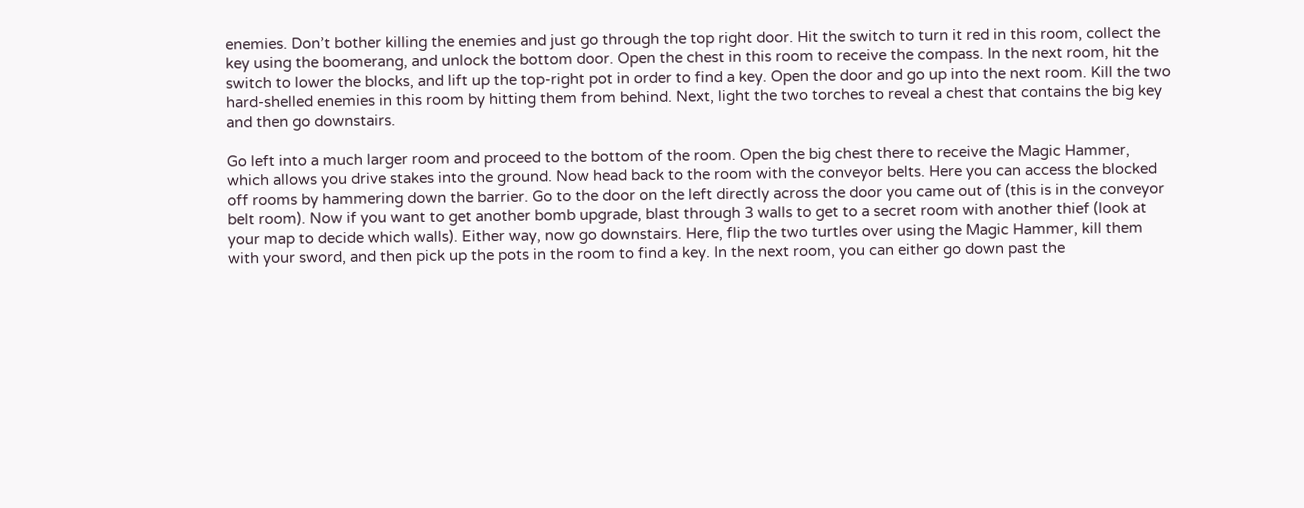enemies. Don’t bother killing the enemies and just go through the top right door. Hit the switch to turn it red in this room, collect the key using the boomerang, and unlock the bottom door. Open the chest in this room to receive the compass. In the next room, hit the switch to lower the blocks, and lift up the top-right pot in order to find a key. Open the door and go up into the next room. Kill the two hard-shelled enemies in this room by hitting them from behind. Next, light the two torches to reveal a chest that contains the big key and then go downstairs.

Go left into a much larger room and proceed to the bottom of the room. Open the big chest there to receive the Magic Hammer, which allows you drive stakes into the ground. Now head back to the room with the conveyor belts. Here you can access the blocked off rooms by hammering down the barrier. Go to the door on the left directly across the door you came out of (this is in the conveyor belt room). Now if you want to get another bomb upgrade, blast through 3 walls to get to a secret room with another thief (look at your map to decide which walls). Either way, now go downstairs. Here, flip the two turtles over using the Magic Hammer, kill them with your sword, and then pick up the pots in the room to find a key. In the next room, you can either go down past the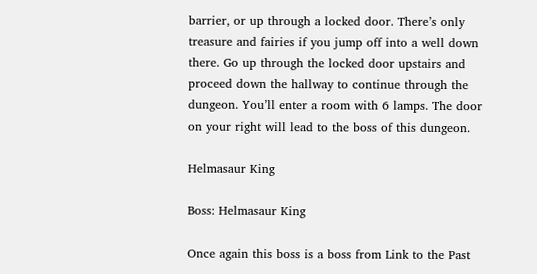barrier, or up through a locked door. There’s only treasure and fairies if you jump off into a well down there. Go up through the locked door upstairs and proceed down the hallway to continue through the dungeon. You’ll enter a room with 6 lamps. The door on your right will lead to the boss of this dungeon.

Helmasaur King

Boss: Helmasaur King

Once again this boss is a boss from Link to the Past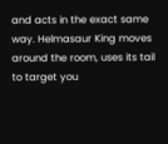and acts in the exact same way. Helmasaur King moves around the room, uses its tail to target you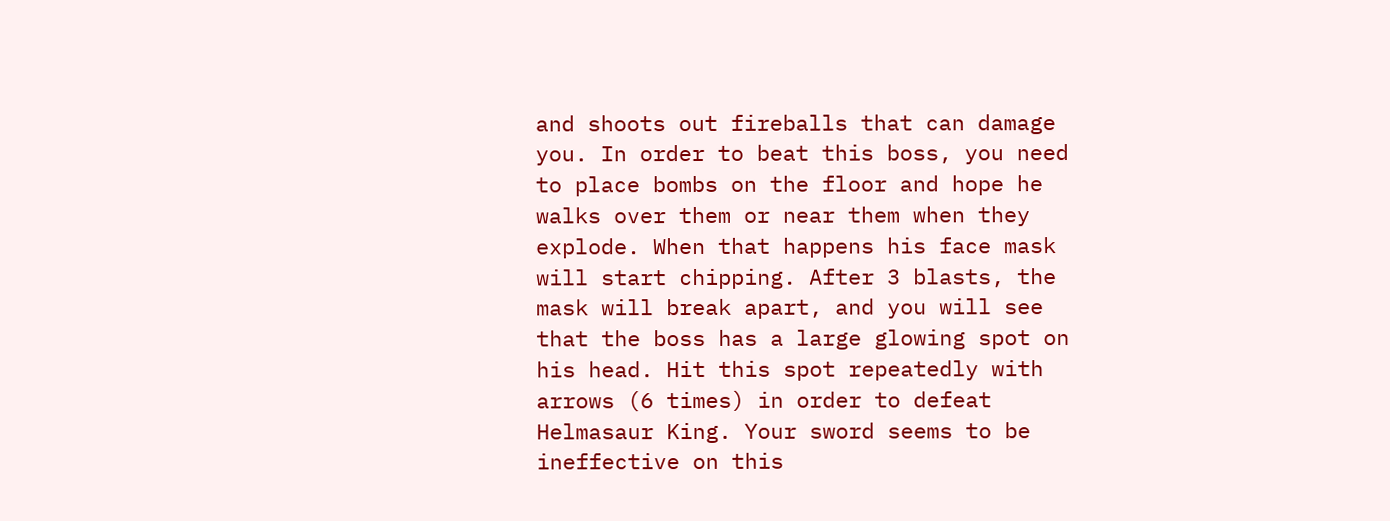and shoots out fireballs that can damage you. In order to beat this boss, you need to place bombs on the floor and hope he walks over them or near them when they explode. When that happens his face mask will start chipping. After 3 blasts, the mask will break apart, and you will see that the boss has a large glowing spot on his head. Hit this spot repeatedly with arrows (6 times) in order to defeat Helmasaur King. Your sword seems to be ineffective on this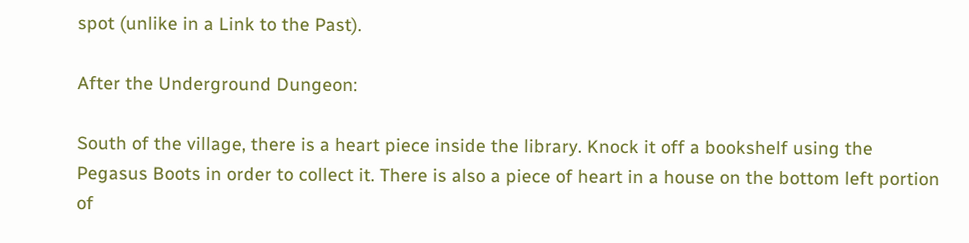spot (unlike in a Link to the Past).

After the Underground Dungeon:

South of the village, there is a heart piece inside the library. Knock it off a bookshelf using the Pegasus Boots in order to collect it. There is also a piece of heart in a house on the bottom left portion of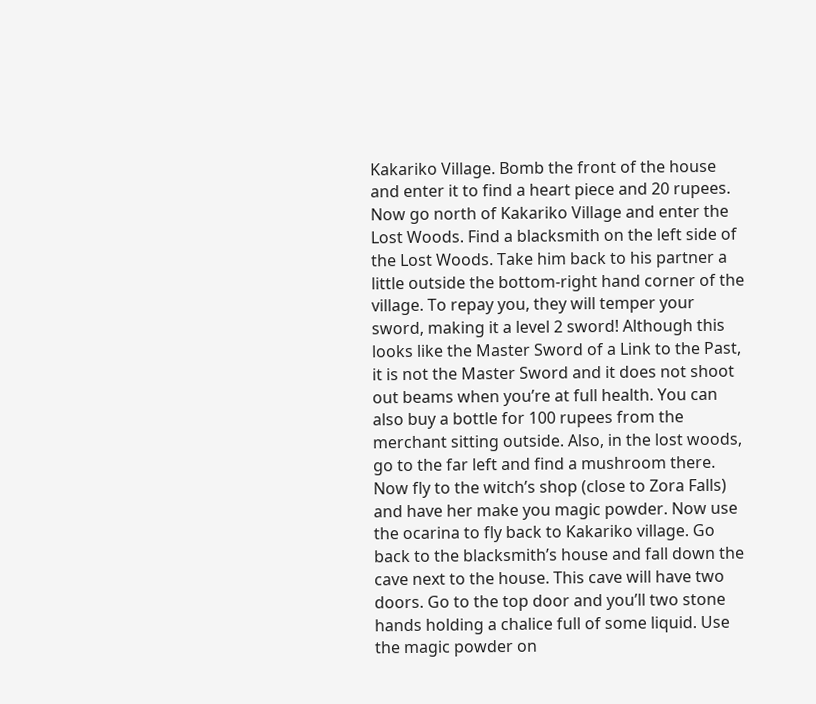Kakariko Village. Bomb the front of the house and enter it to find a heart piece and 20 rupees. Now go north of Kakariko Village and enter the Lost Woods. Find a blacksmith on the left side of the Lost Woods. Take him back to his partner a little outside the bottom-right hand corner of the village. To repay you, they will temper your sword, making it a level 2 sword! Although this looks like the Master Sword of a Link to the Past, it is not the Master Sword and it does not shoot out beams when you’re at full health. You can also buy a bottle for 100 rupees from the merchant sitting outside. Also, in the lost woods, go to the far left and find a mushroom there. Now fly to the witch’s shop (close to Zora Falls) and have her make you magic powder. Now use the ocarina to fly back to Kakariko village. Go back to the blacksmith’s house and fall down the cave next to the house. This cave will have two doors. Go to the top door and you’ll two stone hands holding a chalice full of some liquid. Use the magic powder on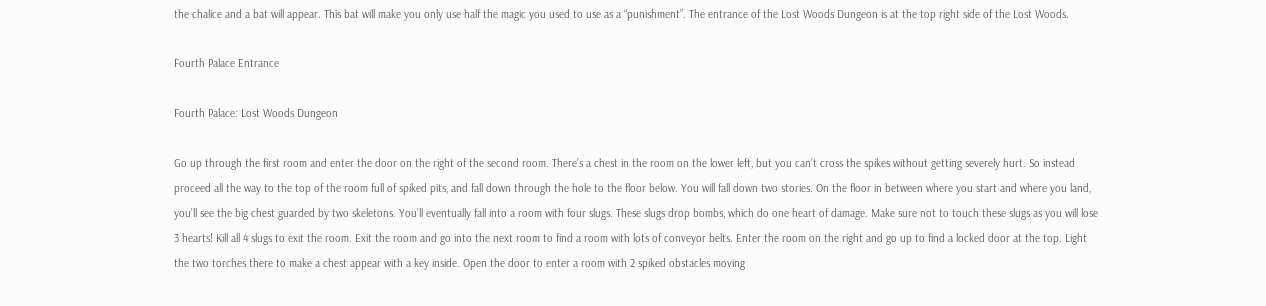the chalice and a bat will appear. This bat will make you only use half the magic you used to use as a “punishment”. The entrance of the Lost Woods Dungeon is at the top right side of the Lost Woods.

Fourth Palace Entrance

Fourth Palace: Lost Woods Dungeon

Go up through the first room and enter the door on the right of the second room. There’s a chest in the room on the lower left, but you can’t cross the spikes without getting severely hurt. So instead proceed all the way to the top of the room full of spiked pits, and fall down through the hole to the floor below. You will fall down two stories. On the floor in between where you start and where you land, you’ll see the big chest guarded by two skeletons. You’ll eventually fall into a room with four slugs. These slugs drop bombs, which do one heart of damage. Make sure not to touch these slugs as you will lose 3 hearts! Kill all 4 slugs to exit the room. Exit the room and go into the next room to find a room with lots of conveyor belts. Enter the room on the right and go up to find a locked door at the top. Light the two torches there to make a chest appear with a key inside. Open the door to enter a room with 2 spiked obstacles moving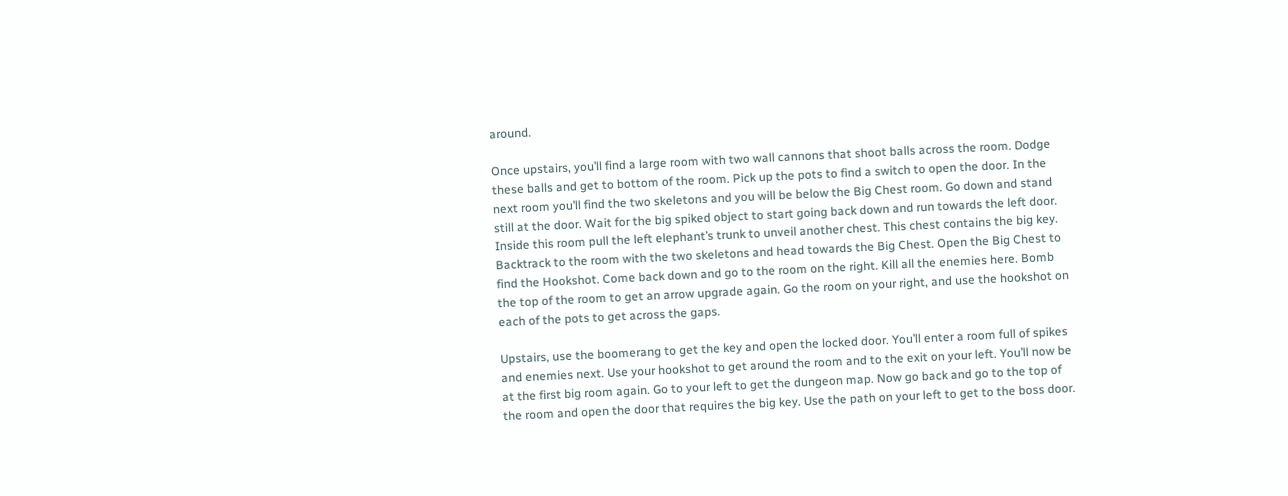around.

Once upstairs, you’ll find a large room with two wall cannons that shoot balls across the room. Dodge these balls and get to bottom of the room. Pick up the pots to find a switch to open the door. In the next room you’ll find the two skeletons and you will be below the Big Chest room. Go down and stand still at the door. Wait for the big spiked object to start going back down and run towards the left door. Inside this room pull the left elephant’s trunk to unveil another chest. This chest contains the big key. Backtrack to the room with the two skeletons and head towards the Big Chest. Open the Big Chest to find the Hookshot. Come back down and go to the room on the right. Kill all the enemies here. Bomb the top of the room to get an arrow upgrade again. Go the room on your right, and use the hookshot on each of the pots to get across the gaps.

Upstairs, use the boomerang to get the key and open the locked door. You’ll enter a room full of spikes and enemies next. Use your hookshot to get around the room and to the exit on your left. You’ll now be at the first big room again. Go to your left to get the dungeon map. Now go back and go to the top of the room and open the door that requires the big key. Use the path on your left to get to the boss door.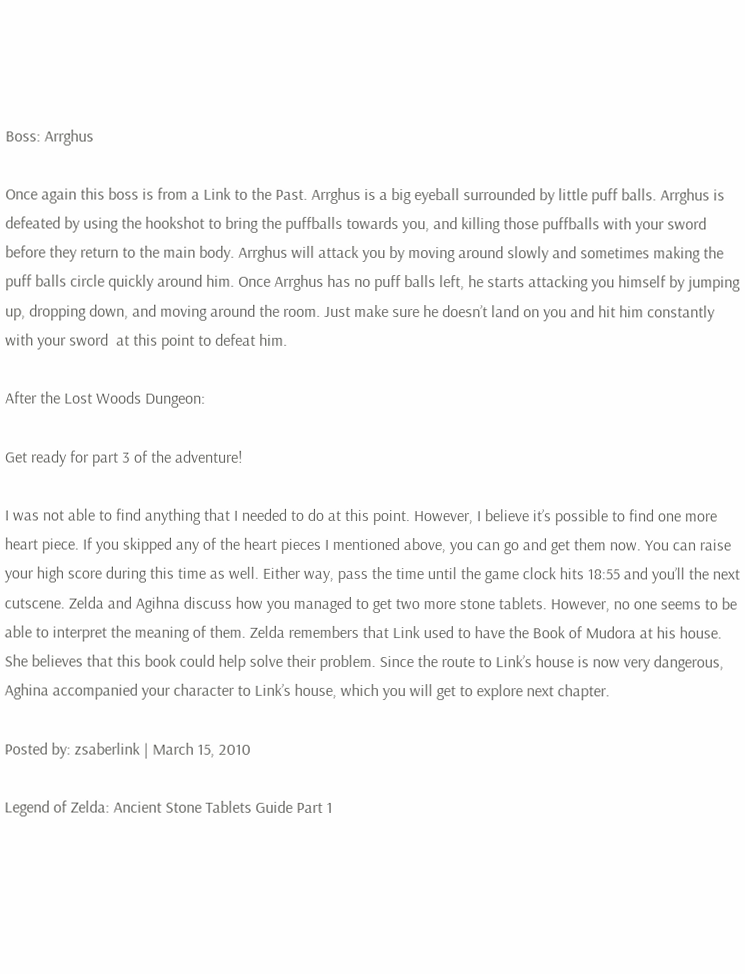Boss: Arrghus

Once again this boss is from a Link to the Past. Arrghus is a big eyeball surrounded by little puff balls. Arrghus is defeated by using the hookshot to bring the puffballs towards you, and killing those puffballs with your sword before they return to the main body. Arrghus will attack you by moving around slowly and sometimes making the puff balls circle quickly around him. Once Arrghus has no puff balls left, he starts attacking you himself by jumping up, dropping down, and moving around the room. Just make sure he doesn’t land on you and hit him constantly with your sword  at this point to defeat him.

After the Lost Woods Dungeon:

Get ready for part 3 of the adventure!

I was not able to find anything that I needed to do at this point. However, I believe it’s possible to find one more heart piece. If you skipped any of the heart pieces I mentioned above, you can go and get them now. You can raise your high score during this time as well. Either way, pass the time until the game clock hits 18:55 and you’ll the next cutscene. Zelda and Agihna discuss how you managed to get two more stone tablets. However, no one seems to be able to interpret the meaning of them. Zelda remembers that Link used to have the Book of Mudora at his house. She believes that this book could help solve their problem. Since the route to Link’s house is now very dangerous, Aghina accompanied your character to Link’s house, which you will get to explore next chapter.

Posted by: zsaberlink | March 15, 2010

Legend of Zelda: Ancient Stone Tablets Guide Part 1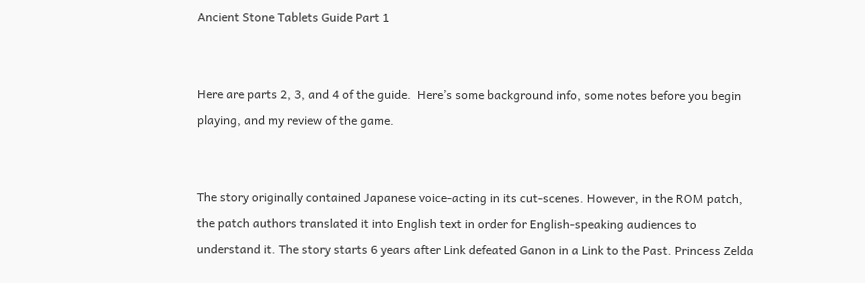Ancient Stone Tablets Guide Part 1


Here are parts 2, 3, and 4 of the guide.  Here’s some background info, some notes before you begin playing, and my review of the game.


The story originally contained Japanese voice-acting in its cut-scenes. However, in the ROM patch, the patch authors translated it into English text in order for English-speaking audiences to understand it. The story starts 6 years after Link defeated Ganon in a Link to the Past. Princess Zelda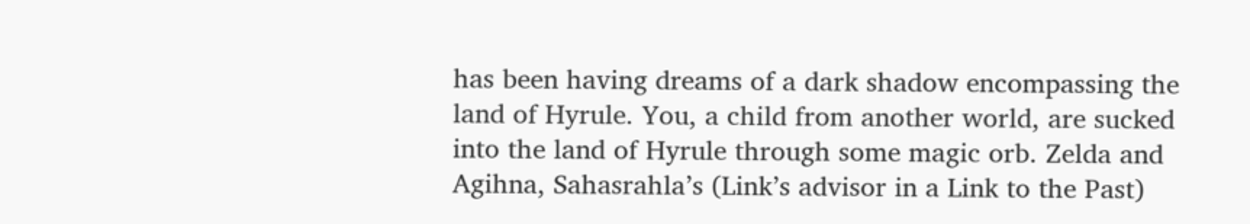has been having dreams of a dark shadow encompassing the land of Hyrule. You, a child from another world, are sucked into the land of Hyrule through some magic orb. Zelda and Agihna, Sahasrahla’s (Link’s advisor in a Link to the Past)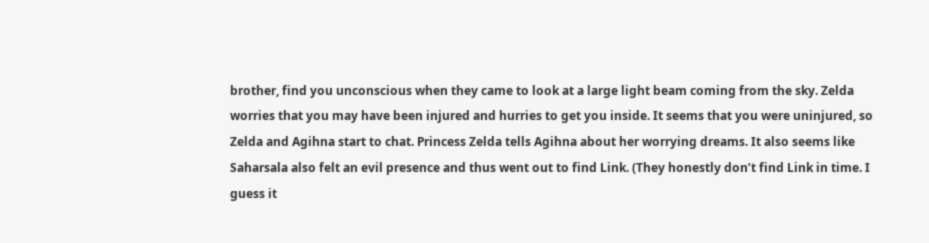brother, find you unconscious when they came to look at a large light beam coming from the sky. Zelda worries that you may have been injured and hurries to get you inside. It seems that you were uninjured, so Zelda and Agihna start to chat. Princess Zelda tells Agihna about her worrying dreams. It also seems like Saharsala also felt an evil presence and thus went out to find Link. (They honestly don’t find Link in time. I guess it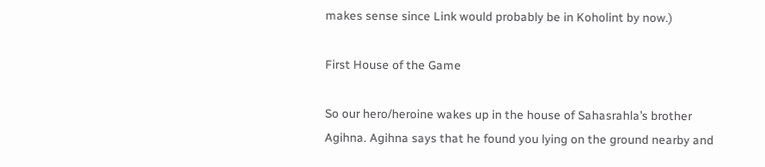makes sense since Link would probably be in Koholint by now.)

First House of the Game

So our hero/heroine wakes up in the house of Sahasrahla’s brother Agihna. Agihna says that he found you lying on the ground nearby and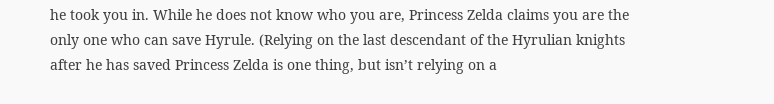he took you in. While he does not know who you are, Princess Zelda claims you are the only one who can save Hyrule. (Relying on the last descendant of the Hyrulian knights after he has saved Princess Zelda is one thing, but isn’t relying on a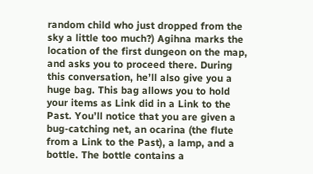random child who just dropped from the sky a little too much?) Agihna marks the location of the first dungeon on the map, and asks you to proceed there. During this conversation, he’ll also give you a huge bag. This bag allows you to hold your items as Link did in a Link to the Past. You’ll notice that you are given a bug-catching net, an ocarina (the flute from a Link to the Past), a lamp, and a bottle. The bottle contains a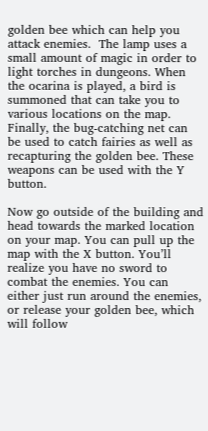golden bee which can help you attack enemies.  The lamp uses a small amount of magic in order to light torches in dungeons. When the ocarina is played, a bird is summoned that can take you to various locations on the map. Finally, the bug-catching net can be used to catch fairies as well as recapturing the golden bee. These weapons can be used with the Y button.

Now go outside of the building and head towards the marked location on your map. You can pull up the map with the X button. You’ll realize you have no sword to combat the enemies. You can either just run around the enemies, or release your golden bee, which will follow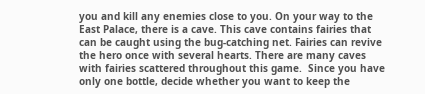you and kill any enemies close to you. On your way to the East Palace, there is a cave. This cave contains fairies that can be caught using the bug-catching net. Fairies can revive the hero once with several hearts. There are many caves with fairies scattered throughout this game.  Since you have only one bottle, decide whether you want to keep the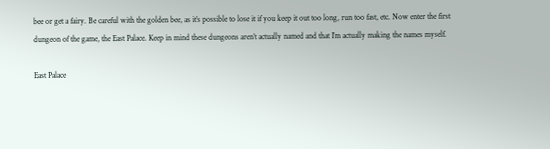bee or get a fairy. Be careful with the golden bee, as it’s possible to lose it if you keep it out too long, run too fast, etc. Now enter the first dungeon of the game, the East Palace. Keep in mind these dungeons aren’t actually named and that I’m actually making the names myself.

East Palace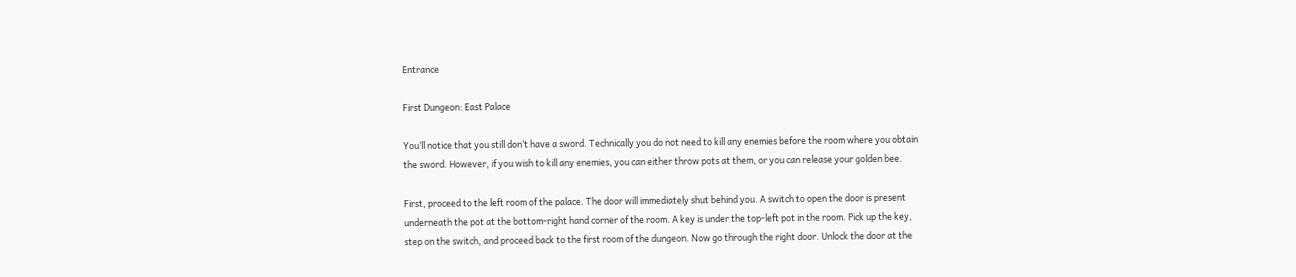Entrance

First Dungeon: East Palace

You’ll notice that you still don’t have a sword. Technically you do not need to kill any enemies before the room where you obtain the sword. However, if you wish to kill any enemies, you can either throw pots at them, or you can release your golden bee.

First, proceed to the left room of the palace. The door will immediately shut behind you. A switch to open the door is present underneath the pot at the bottom-right hand corner of the room. A key is under the top-left pot in the room. Pick up the key, step on the switch, and proceed back to the first room of the dungeon. Now go through the right door. Unlock the door at the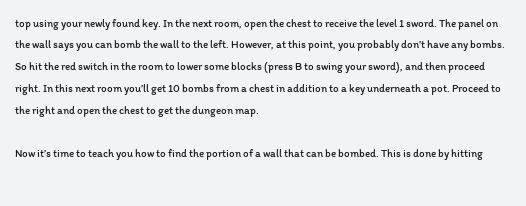top using your newly found key. In the next room, open the chest to receive the level 1 sword. The panel on the wall says you can bomb the wall to the left. However, at this point, you probably don’t have any bombs. So hit the red switch in the room to lower some blocks (press B to swing your sword), and then proceed right. In this next room you’ll get 10 bombs from a chest in addition to a key underneath a pot. Proceed to the right and open the chest to get the dungeon map.

Now it’s time to teach you how to find the portion of a wall that can be bombed. This is done by hitting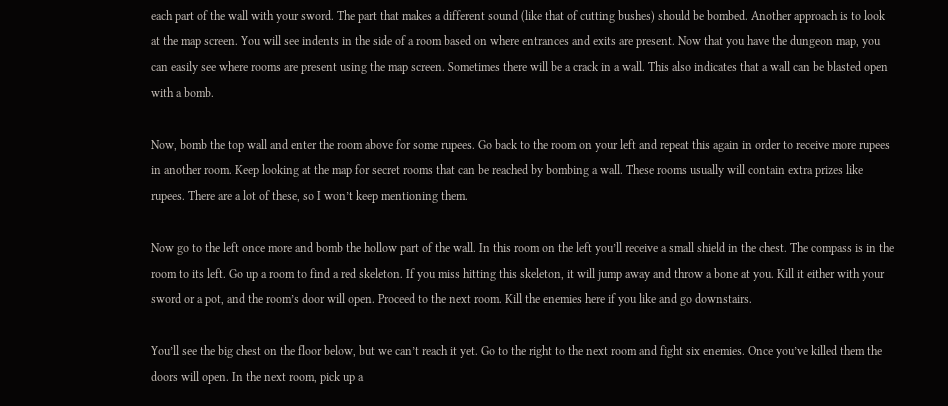each part of the wall with your sword. The part that makes a different sound (like that of cutting bushes) should be bombed. Another approach is to look at the map screen. You will see indents in the side of a room based on where entrances and exits are present. Now that you have the dungeon map, you can easily see where rooms are present using the map screen. Sometimes there will be a crack in a wall. This also indicates that a wall can be blasted open with a bomb.

Now, bomb the top wall and enter the room above for some rupees. Go back to the room on your left and repeat this again in order to receive more rupees in another room. Keep looking at the map for secret rooms that can be reached by bombing a wall. These rooms usually will contain extra prizes like rupees. There are a lot of these, so I won’t keep mentioning them.

Now go to the left once more and bomb the hollow part of the wall. In this room on the left you’ll receive a small shield in the chest. The compass is in the room to its left. Go up a room to find a red skeleton. If you miss hitting this skeleton, it will jump away and throw a bone at you. Kill it either with your sword or a pot, and the room’s door will open. Proceed to the next room. Kill the enemies here if you like and go downstairs.

You’ll see the big chest on the floor below, but we can’t reach it yet. Go to the right to the next room and fight six enemies. Once you’ve killed them the doors will open. In the next room, pick up a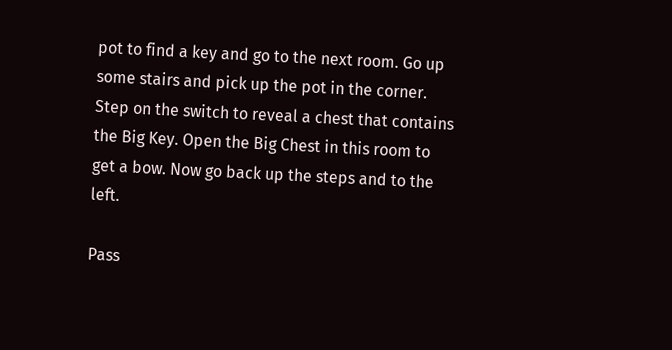pot to find a key and go to the next room. Go up some stairs and pick up the pot in the corner. Step on the switch to reveal a chest that contains the Big Key. Open the Big Chest in this room to get a bow. Now go back up the steps and to the left.

Pass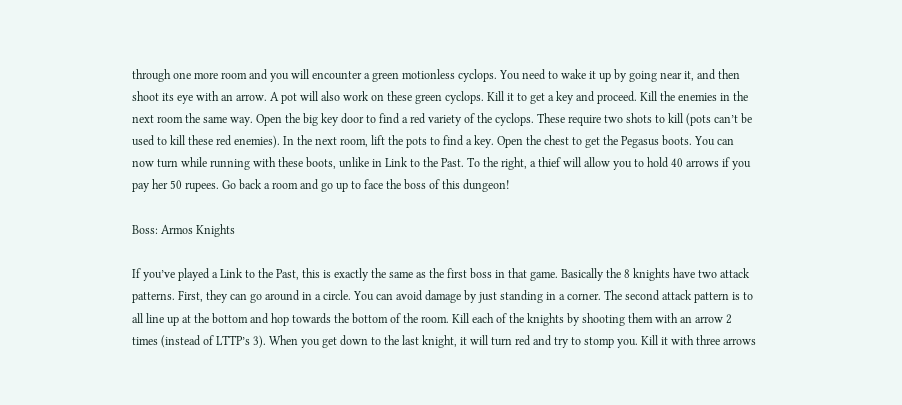through one more room and you will encounter a green motionless cyclops. You need to wake it up by going near it, and then shoot its eye with an arrow. A pot will also work on these green cyclops. Kill it to get a key and proceed. Kill the enemies in the next room the same way. Open the big key door to find a red variety of the cyclops. These require two shots to kill (pots can’t be used to kill these red enemies). In the next room, lift the pots to find a key. Open the chest to get the Pegasus boots. You can now turn while running with these boots, unlike in Link to the Past. To the right, a thief will allow you to hold 40 arrows if you pay her 50 rupees. Go back a room and go up to face the boss of this dungeon!

Boss: Armos Knights

If you’ve played a Link to the Past, this is exactly the same as the first boss in that game. Basically the 8 knights have two attack patterns. First, they can go around in a circle. You can avoid damage by just standing in a corner. The second attack pattern is to all line up at the bottom and hop towards the bottom of the room. Kill each of the knights by shooting them with an arrow 2 times (instead of LTTP’s 3). When you get down to the last knight, it will turn red and try to stomp you. Kill it with three arrows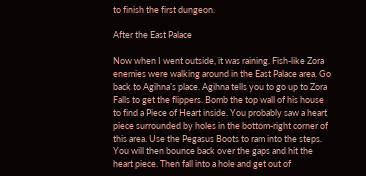to finish the first dungeon.

After the East Palace

Now when I went outside, it was raining. Fish-like Zora enemies were walking around in the East Palace area. Go back to Agihna’s place. Agihna tells you to go up to Zora Falls to get the flippers. Bomb the top wall of his house to find a Piece of Heart inside. You probably saw a heart piece surrounded by holes in the bottom-right corner of this area. Use the Pegasus Boots to ram into the steps. You will then bounce back over the gaps and hit the heart piece. Then fall into a hole and get out of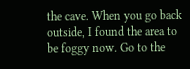the cave. When you go back outside, I found the area to be foggy now. Go to the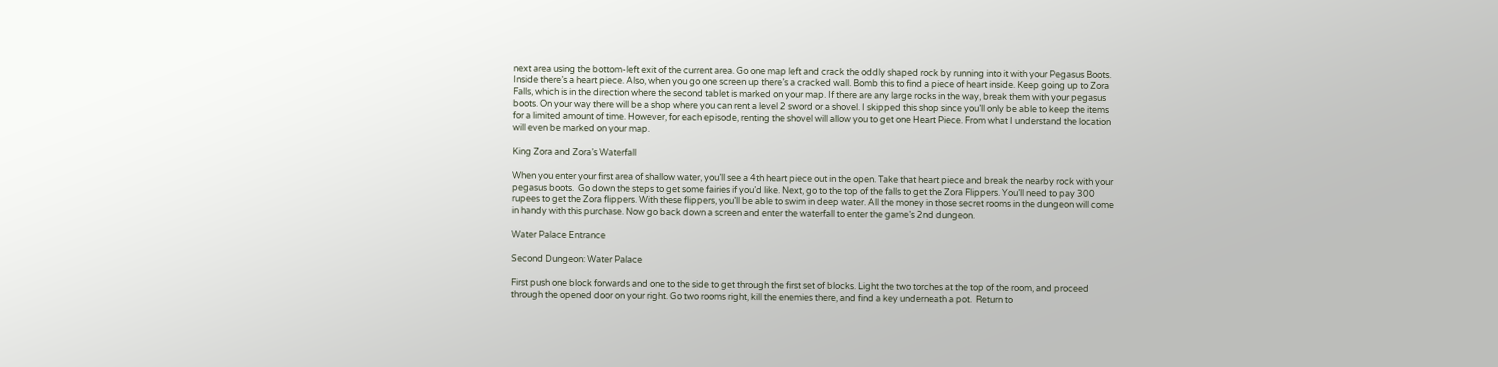next area using the bottom-left exit of the current area. Go one map left and crack the oddly shaped rock by running into it with your Pegasus Boots. Inside there’s a heart piece. Also, when you go one screen up there’s a cracked wall. Bomb this to find a piece of heart inside. Keep going up to Zora Falls, which is in the direction where the second tablet is marked on your map. If there are any large rocks in the way, break them with your pegasus boots. On your way there will be a shop where you can rent a level 2 sword or a shovel. I skipped this shop since you’ll only be able to keep the items for a limited amount of time. However, for each episode, renting the shovel will allow you to get one Heart Piece. From what I understand the location will even be marked on your map.

King Zora and Zora’s Waterfall

When you enter your first area of shallow water, you’ll see a 4th heart piece out in the open. Take that heart piece and break the nearby rock with your pegasus boots.  Go down the steps to get some fairies if you’d like. Next, go to the top of the falls to get the Zora Flippers. You’ll need to pay 300 rupees to get the Zora flippers. With these flippers, you’ll be able to swim in deep water. All the money in those secret rooms in the dungeon will come in handy with this purchase. Now go back down a screen and enter the waterfall to enter the game’s 2nd dungeon.

Water Palace Entrance

Second Dungeon: Water Palace

First push one block forwards and one to the side to get through the first set of blocks. Light the two torches at the top of the room, and proceed through the opened door on your right. Go two rooms right, kill the enemies there, and find a key underneath a pot.  Return to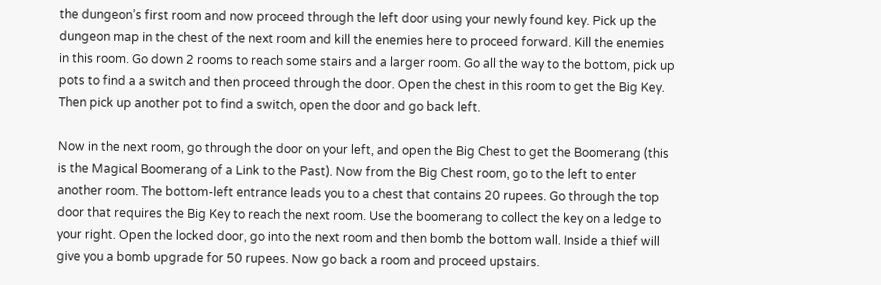the dungeon’s first room and now proceed through the left door using your newly found key. Pick up the dungeon map in the chest of the next room and kill the enemies here to proceed forward. Kill the enemies in this room. Go down 2 rooms to reach some stairs and a larger room. Go all the way to the bottom, pick up pots to find a a switch and then proceed through the door. Open the chest in this room to get the Big Key. Then pick up another pot to find a switch, open the door and go back left.

Now in the next room, go through the door on your left, and open the Big Chest to get the Boomerang (this is the Magical Boomerang of a Link to the Past). Now from the Big Chest room, go to the left to enter another room. The bottom-left entrance leads you to a chest that contains 20 rupees. Go through the top door that requires the Big Key to reach the next room. Use the boomerang to collect the key on a ledge to your right. Open the locked door, go into the next room and then bomb the bottom wall. Inside a thief will give you a bomb upgrade for 50 rupees. Now go back a room and proceed upstairs.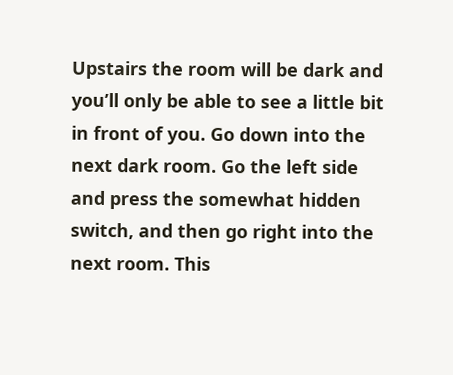Upstairs the room will be dark and you’ll only be able to see a little bit in front of you. Go down into the next dark room. Go the left side and press the somewhat hidden switch, and then go right into the next room. This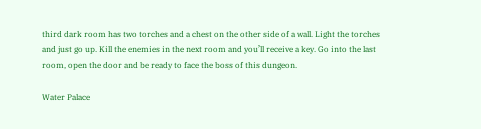third dark room has two torches and a chest on the other side of a wall. Light the torches and just go up. Kill the enemies in the next room and you’ll receive a key. Go into the last room, open the door and be ready to face the boss of this dungeon.

Water Palace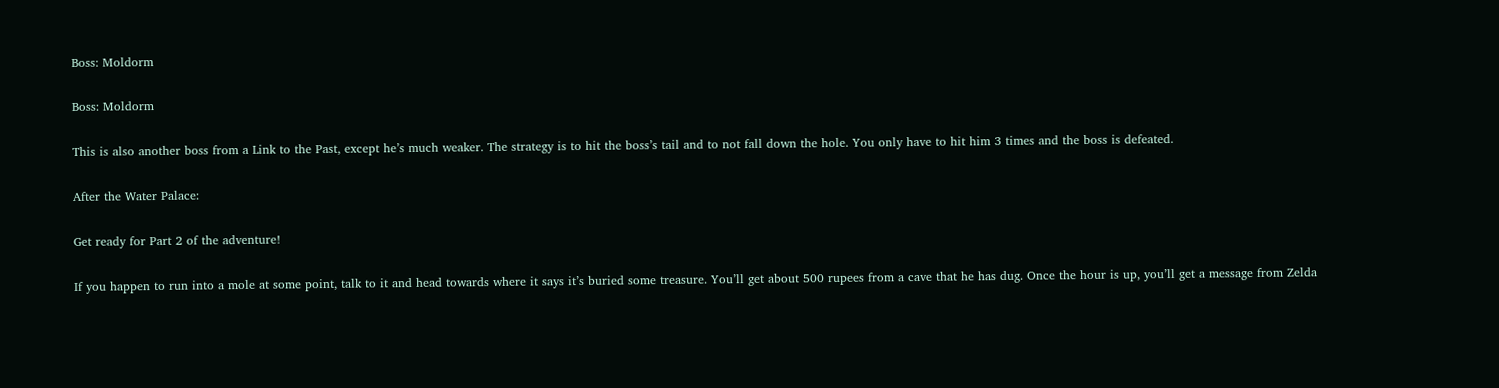Boss: Moldorm

Boss: Moldorm

This is also another boss from a Link to the Past, except he’s much weaker. The strategy is to hit the boss’s tail and to not fall down the hole. You only have to hit him 3 times and the boss is defeated.

After the Water Palace:

Get ready for Part 2 of the adventure!

If you happen to run into a mole at some point, talk to it and head towards where it says it’s buried some treasure. You’ll get about 500 rupees from a cave that he has dug. Once the hour is up, you’ll get a message from Zelda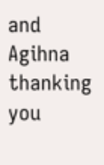and Agihna thanking you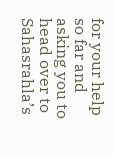for your help so far and asking you to head over to Sahasrahla’s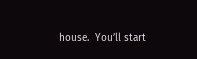house.  You’ll start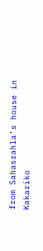from Sahasrahla’s house in Kakariko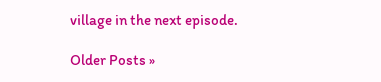village in the next episode.

Older Posts »